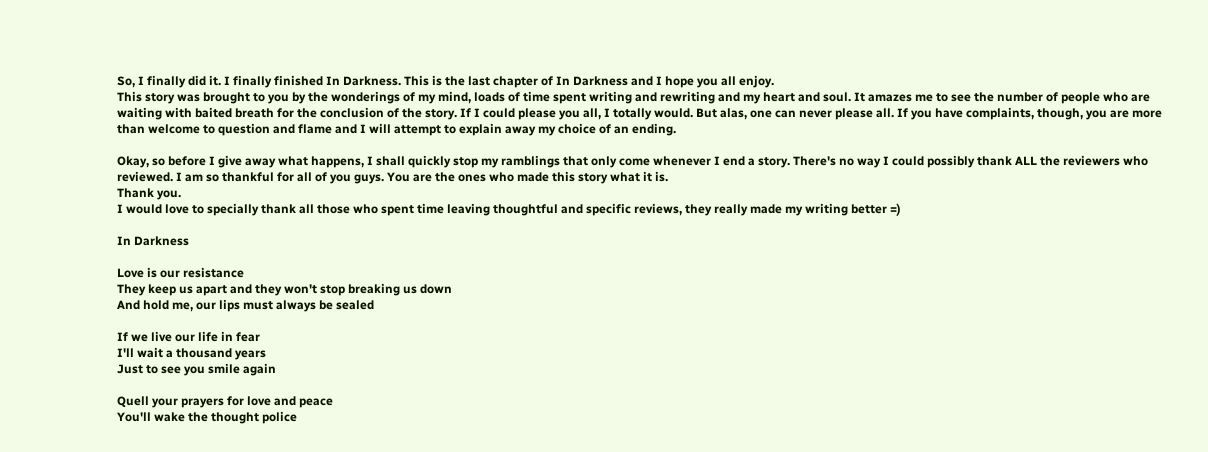So, I finally did it. I finally finished In Darkness. This is the last chapter of In Darkness and I hope you all enjoy.
This story was brought to you by the wonderings of my mind, loads of time spent writing and rewriting and my heart and soul. It amazes me to see the number of people who are waiting with baited breath for the conclusion of the story. If I could please you all, I totally would. But alas, one can never please all. If you have complaints, though, you are more than welcome to question and flame and I will attempt to explain away my choice of an ending.

Okay, so before I give away what happens, I shall quickly stop my ramblings that only come whenever I end a story. There's no way I could possibly thank ALL the reviewers who reviewed. I am so thankful for all of you guys. You are the ones who made this story what it is.
Thank you.
I would love to specially thank all those who spent time leaving thoughtful and specific reviews, they really made my writing better =)

In Darkness

Love is our resistance
They keep us apart and they won't stop breaking us down
And hold me, our lips must always be sealed

If we live our life in fear
I'll wait a thousand years
Just to see you smile again

Quell your prayers for love and peace
You'll wake the thought police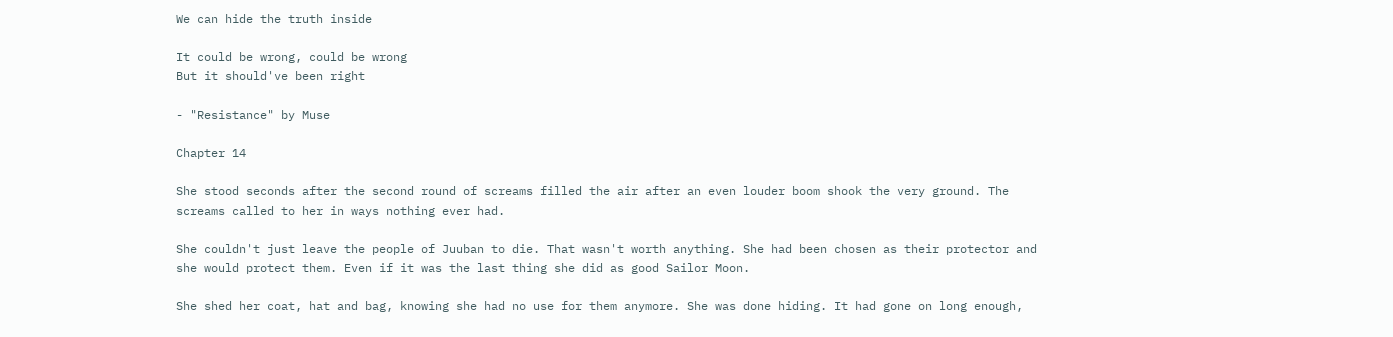We can hide the truth inside

It could be wrong, could be wrong
But it should've been right

- "Resistance" by Muse

Chapter 14

She stood seconds after the second round of screams filled the air after an even louder boom shook the very ground. The screams called to her in ways nothing ever had.

She couldn't just leave the people of Juuban to die. That wasn't worth anything. She had been chosen as their protector and she would protect them. Even if it was the last thing she did as good Sailor Moon.

She shed her coat, hat and bag, knowing she had no use for them anymore. She was done hiding. It had gone on long enough,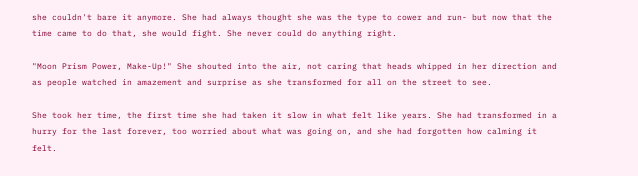she couldn't bare it anymore. She had always thought she was the type to cower and run- but now that the time came to do that, she would fight. She never could do anything right.

"Moon Prism Power, Make-Up!" She shouted into the air, not caring that heads whipped in her direction and as people watched in amazement and surprise as she transformed for all on the street to see.

She took her time, the first time she had taken it slow in what felt like years. She had transformed in a hurry for the last forever, too worried about what was going on, and she had forgotten how calming it felt.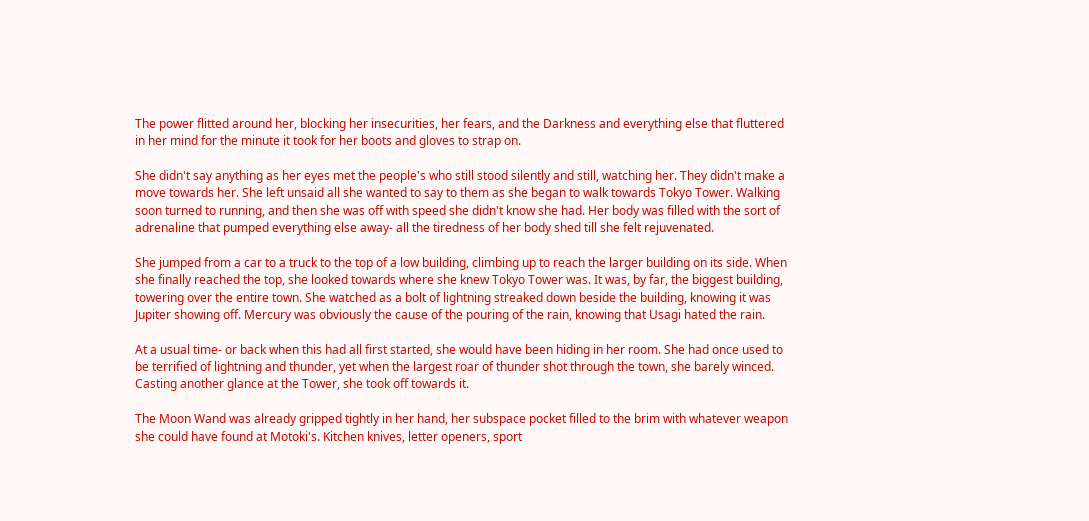The power flitted around her, blocking her insecurities, her fears, and the Darkness and everything else that fluttered in her mind for the minute it took for her boots and gloves to strap on.

She didn't say anything as her eyes met the people's who still stood silently and still, watching her. They didn't make a move towards her. She left unsaid all she wanted to say to them as she began to walk towards Tokyo Tower. Walking soon turned to running, and then she was off with speed she didn't know she had. Her body was filled with the sort of adrenaline that pumped everything else away- all the tiredness of her body shed till she felt rejuvenated.

She jumped from a car to a truck to the top of a low building, climbing up to reach the larger building on its side. When she finally reached the top, she looked towards where she knew Tokyo Tower was. It was, by far, the biggest building, towering over the entire town. She watched as a bolt of lightning streaked down beside the building, knowing it was Jupiter showing off. Mercury was obviously the cause of the pouring of the rain, knowing that Usagi hated the rain.

At a usual time- or back when this had all first started, she would have been hiding in her room. She had once used to be terrified of lightning and thunder, yet when the largest roar of thunder shot through the town, she barely winced. Casting another glance at the Tower, she took off towards it.

The Moon Wand was already gripped tightly in her hand, her subspace pocket filled to the brim with whatever weapon she could have found at Motoki's. Kitchen knives, letter openers, sport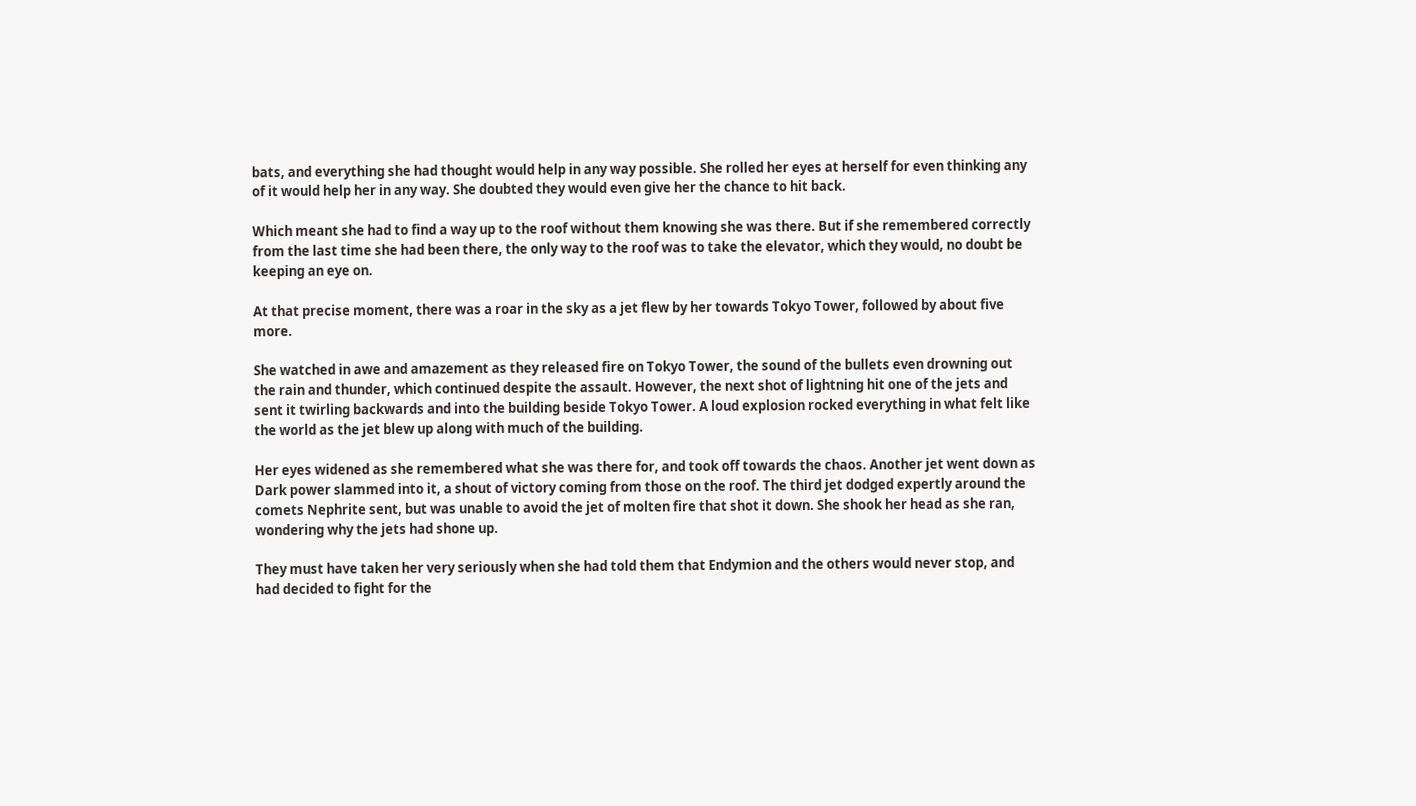bats, and everything she had thought would help in any way possible. She rolled her eyes at herself for even thinking any of it would help her in any way. She doubted they would even give her the chance to hit back.

Which meant she had to find a way up to the roof without them knowing she was there. But if she remembered correctly from the last time she had been there, the only way to the roof was to take the elevator, which they would, no doubt be keeping an eye on.

At that precise moment, there was a roar in the sky as a jet flew by her towards Tokyo Tower, followed by about five more.

She watched in awe and amazement as they released fire on Tokyo Tower, the sound of the bullets even drowning out the rain and thunder, which continued despite the assault. However, the next shot of lightning hit one of the jets and sent it twirling backwards and into the building beside Tokyo Tower. A loud explosion rocked everything in what felt like the world as the jet blew up along with much of the building.

Her eyes widened as she remembered what she was there for, and took off towards the chaos. Another jet went down as Dark power slammed into it, a shout of victory coming from those on the roof. The third jet dodged expertly around the comets Nephrite sent, but was unable to avoid the jet of molten fire that shot it down. She shook her head as she ran, wondering why the jets had shone up.

They must have taken her very seriously when she had told them that Endymion and the others would never stop, and had decided to fight for the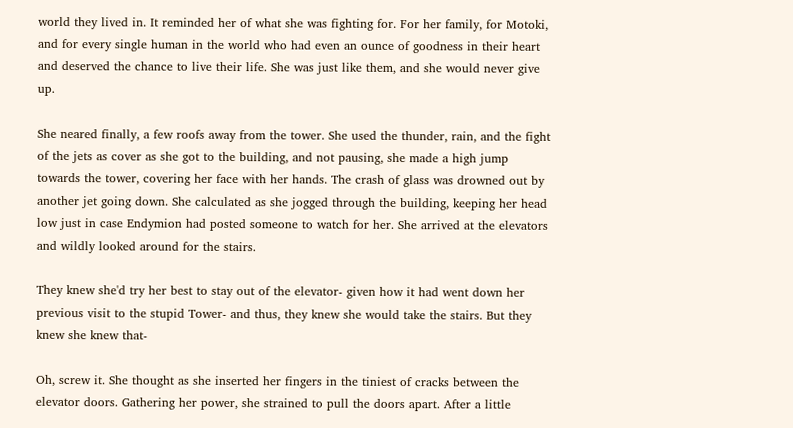world they lived in. It reminded her of what she was fighting for. For her family, for Motoki, and for every single human in the world who had even an ounce of goodness in their heart and deserved the chance to live their life. She was just like them, and she would never give up.

She neared finally, a few roofs away from the tower. She used the thunder, rain, and the fight of the jets as cover as she got to the building, and not pausing, she made a high jump towards the tower, covering her face with her hands. The crash of glass was drowned out by another jet going down. She calculated as she jogged through the building, keeping her head low just in case Endymion had posted someone to watch for her. She arrived at the elevators and wildly looked around for the stairs.

They knew she'd try her best to stay out of the elevator- given how it had went down her previous visit to the stupid Tower- and thus, they knew she would take the stairs. But they knew she knew that-

Oh, screw it. She thought as she inserted her fingers in the tiniest of cracks between the elevator doors. Gathering her power, she strained to pull the doors apart. After a little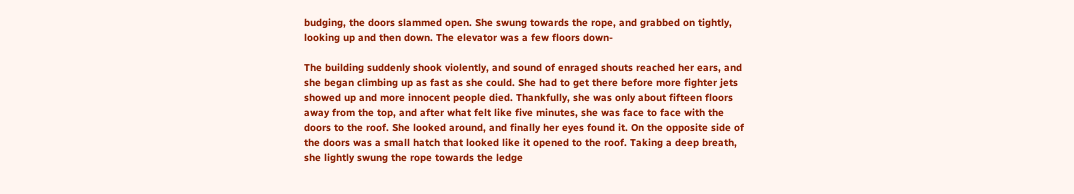budging, the doors slammed open. She swung towards the rope, and grabbed on tightly, looking up and then down. The elevator was a few floors down-

The building suddenly shook violently, and sound of enraged shouts reached her ears, and she began climbing up as fast as she could. She had to get there before more fighter jets showed up and more innocent people died. Thankfully, she was only about fifteen floors away from the top, and after what felt like five minutes, she was face to face with the doors to the roof. She looked around, and finally her eyes found it. On the opposite side of the doors was a small hatch that looked like it opened to the roof. Taking a deep breath, she lightly swung the rope towards the ledge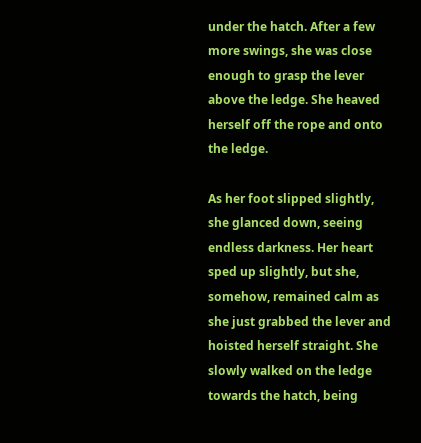under the hatch. After a few more swings, she was close enough to grasp the lever above the ledge. She heaved herself off the rope and onto the ledge.

As her foot slipped slightly, she glanced down, seeing endless darkness. Her heart sped up slightly, but she, somehow, remained calm as she just grabbed the lever and hoisted herself straight. She slowly walked on the ledge towards the hatch, being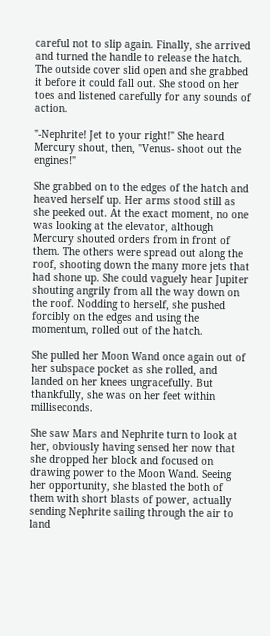careful not to slip again. Finally, she arrived and turned the handle to release the hatch. The outside cover slid open and she grabbed it before it could fall out. She stood on her toes and listened carefully for any sounds of action.

"-Nephrite! Jet to your right!" She heard Mercury shout, then, "Venus- shoot out the engines!"

She grabbed on to the edges of the hatch and heaved herself up. Her arms stood still as she peeked out. At the exact moment, no one was looking at the elevator, although Mercury shouted orders from in front of them. The others were spread out along the roof, shooting down the many more jets that had shone up. She could vaguely hear Jupiter shouting angrily from all the way down on the roof. Nodding to herself, she pushed forcibly on the edges and using the momentum, rolled out of the hatch.

She pulled her Moon Wand once again out of her subspace pocket as she rolled, and landed on her knees ungracefully. But thankfully, she was on her feet within milliseconds.

She saw Mars and Nephrite turn to look at her, obviously having sensed her now that she dropped her block and focused on drawing power to the Moon Wand. Seeing her opportunity, she blasted the both of them with short blasts of power, actually sending Nephrite sailing through the air to land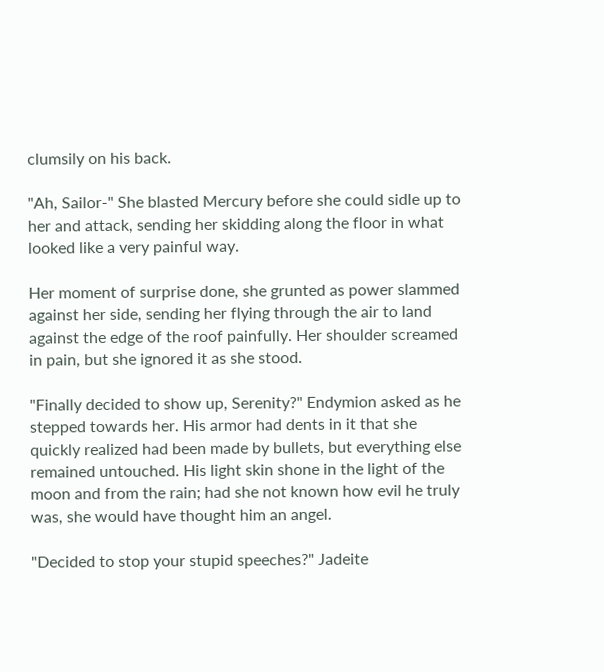clumsily on his back.

"Ah, Sailor-" She blasted Mercury before she could sidle up to her and attack, sending her skidding along the floor in what looked like a very painful way.

Her moment of surprise done, she grunted as power slammed against her side, sending her flying through the air to land against the edge of the roof painfully. Her shoulder screamed in pain, but she ignored it as she stood.

"Finally decided to show up, Serenity?" Endymion asked as he stepped towards her. His armor had dents in it that she quickly realized had been made by bullets, but everything else remained untouched. His light skin shone in the light of the moon and from the rain; had she not known how evil he truly was, she would have thought him an angel.

"Decided to stop your stupid speeches?" Jadeite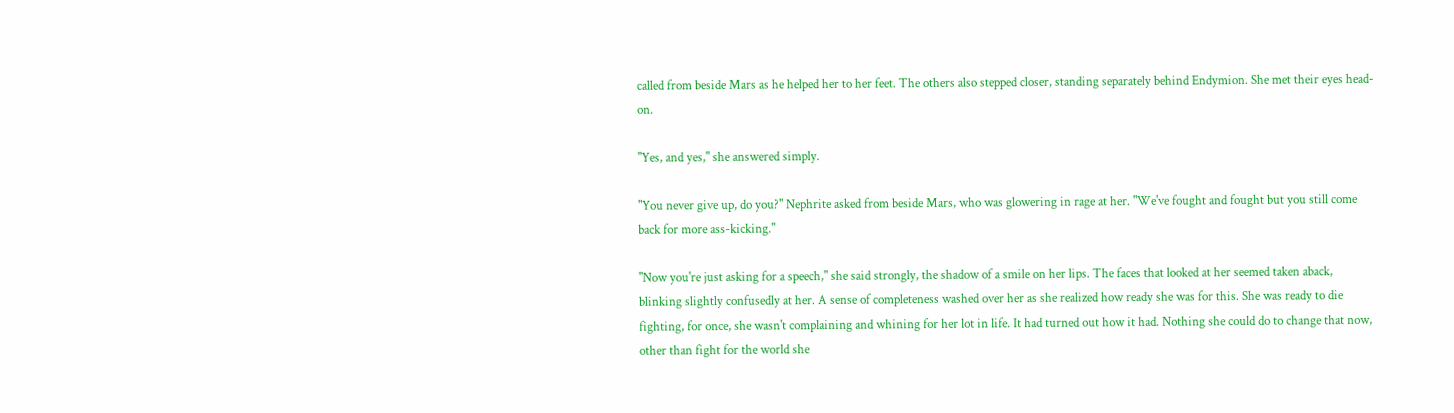called from beside Mars as he helped her to her feet. The others also stepped closer, standing separately behind Endymion. She met their eyes head-on.

"Yes, and yes," she answered simply.

"You never give up, do you?" Nephrite asked from beside Mars, who was glowering in rage at her. "We've fought and fought but you still come back for more ass-kicking."

"Now you're just asking for a speech," she said strongly, the shadow of a smile on her lips. The faces that looked at her seemed taken aback, blinking slightly confusedly at her. A sense of completeness washed over her as she realized how ready she was for this. She was ready to die fighting, for once, she wasn't complaining and whining for her lot in life. It had turned out how it had. Nothing she could do to change that now, other than fight for the world she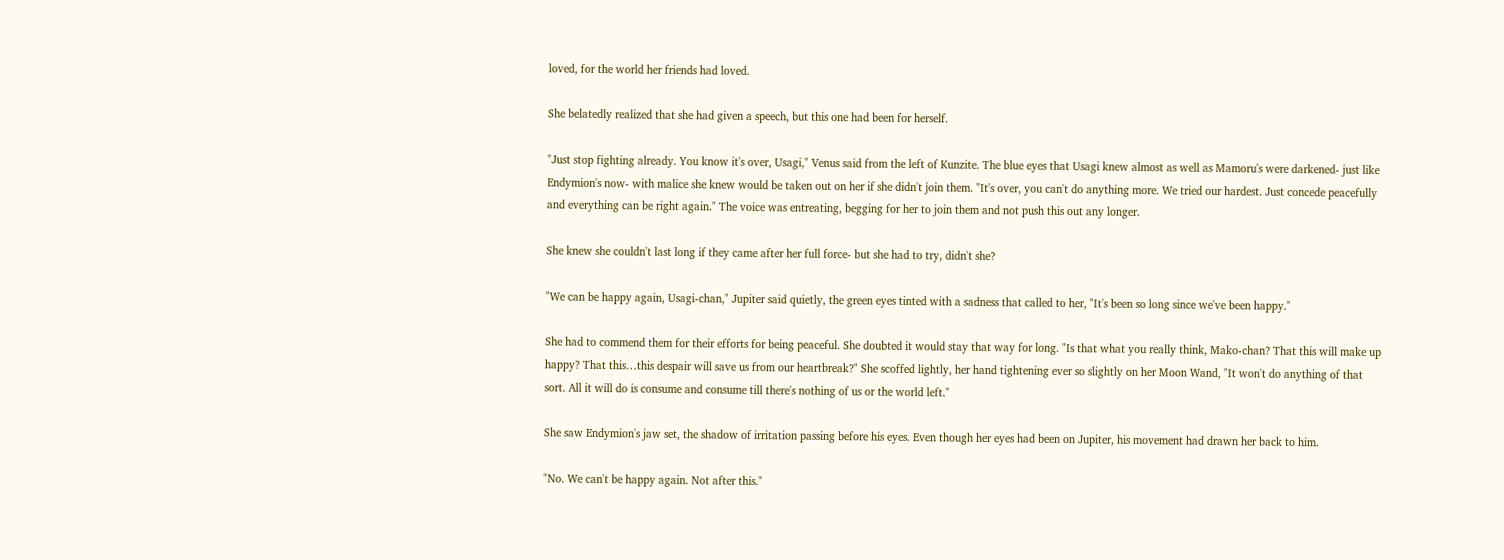loved, for the world her friends had loved.

She belatedly realized that she had given a speech, but this one had been for herself.

"Just stop fighting already. You know it's over, Usagi," Venus said from the left of Kunzite. The blue eyes that Usagi knew almost as well as Mamoru's were darkened- just like Endymion's now- with malice she knew would be taken out on her if she didn't join them. "It's over, you can't do anything more. We tried our hardest. Just concede peacefully and everything can be right again." The voice was entreating, begging for her to join them and not push this out any longer.

She knew she couldn't last long if they came after her full force- but she had to try, didn't she?

"We can be happy again, Usagi-chan," Jupiter said quietly, the green eyes tinted with a sadness that called to her, "It's been so long since we've been happy."

She had to commend them for their efforts for being peaceful. She doubted it would stay that way for long. "Is that what you really think, Mako-chan? That this will make up happy? That this…this despair will save us from our heartbreak?" She scoffed lightly, her hand tightening ever so slightly on her Moon Wand, "It won't do anything of that sort. All it will do is consume and consume till there's nothing of us or the world left."

She saw Endymion's jaw set, the shadow of irritation passing before his eyes. Even though her eyes had been on Jupiter, his movement had drawn her back to him.

"No. We can't be happy again. Not after this."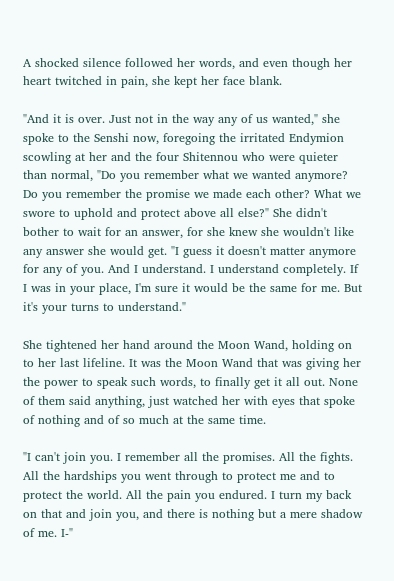A shocked silence followed her words, and even though her heart twitched in pain, she kept her face blank.

"And it is over. Just not in the way any of us wanted," she spoke to the Senshi now, foregoing the irritated Endymion scowling at her and the four Shitennou who were quieter than normal, "Do you remember what we wanted anymore? Do you remember the promise we made each other? What we swore to uphold and protect above all else?" She didn't bother to wait for an answer, for she knew she wouldn't like any answer she would get. "I guess it doesn't matter anymore for any of you. And I understand. I understand completely. If I was in your place, I'm sure it would be the same for me. But it's your turns to understand."

She tightened her hand around the Moon Wand, holding on to her last lifeline. It was the Moon Wand that was giving her the power to speak such words, to finally get it all out. None of them said anything, just watched her with eyes that spoke of nothing and of so much at the same time.

"I can't join you. I remember all the promises. All the fights. All the hardships you went through to protect me and to protect the world. All the pain you endured. I turn my back on that and join you, and there is nothing but a mere shadow of me. I-"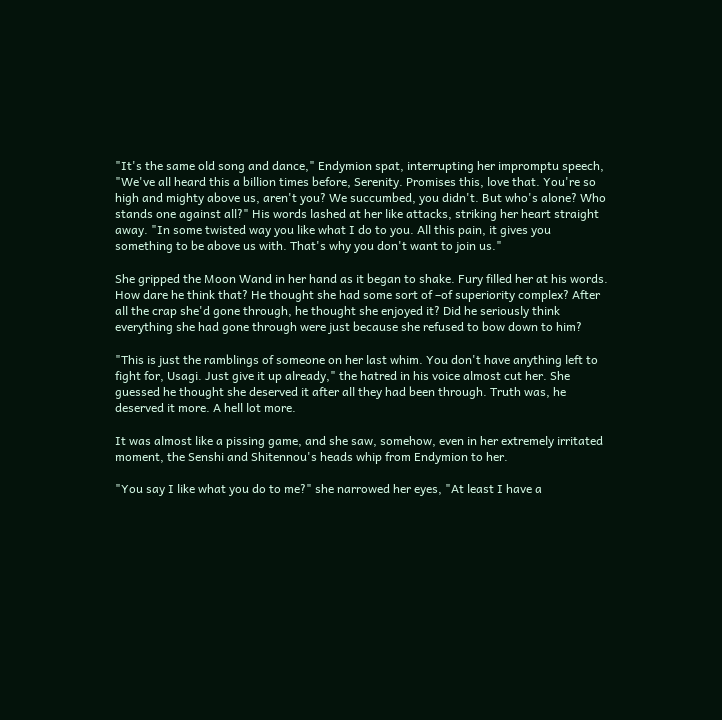"It's the same old song and dance," Endymion spat, interrupting her impromptu speech, "We've all heard this a billion times before, Serenity. Promises this, love that. You're so high and mighty above us, aren't you? We succumbed, you didn't. But who's alone? Who stands one against all?" His words lashed at her like attacks, striking her heart straight away. "In some twisted way you like what I do to you. All this pain, it gives you something to be above us with. That's why you don't want to join us."

She gripped the Moon Wand in her hand as it began to shake. Fury filled her at his words. How dare he think that? He thought she had some sort of –of superiority complex? After all the crap she'd gone through, he thought she enjoyed it? Did he seriously think everything she had gone through were just because she refused to bow down to him?

"This is just the ramblings of someone on her last whim. You don't have anything left to fight for, Usagi. Just give it up already," the hatred in his voice almost cut her. She guessed he thought she deserved it after all they had been through. Truth was, he deserved it more. A hell lot more.

It was almost like a pissing game, and she saw, somehow, even in her extremely irritated moment, the Senshi and Shitennou's heads whip from Endymion to her.

"You say I like what you do to me?" she narrowed her eyes, "At least I have a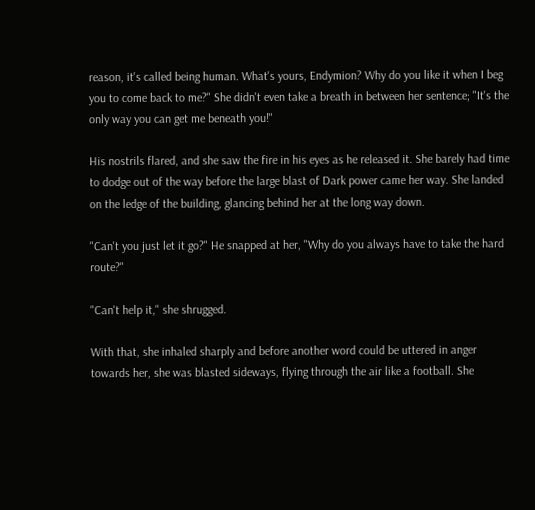reason, it's called being human. What's yours, Endymion? Why do you like it when I beg you to come back to me?" She didn't even take a breath in between her sentence; "It's the only way you can get me beneath you!"

His nostrils flared, and she saw the fire in his eyes as he released it. She barely had time to dodge out of the way before the large blast of Dark power came her way. She landed on the ledge of the building, glancing behind her at the long way down.

"Can't you just let it go?" He snapped at her, "Why do you always have to take the hard route?"

"Can't help it," she shrugged.

With that, she inhaled sharply and before another word could be uttered in anger towards her, she was blasted sideways, flying through the air like a football. She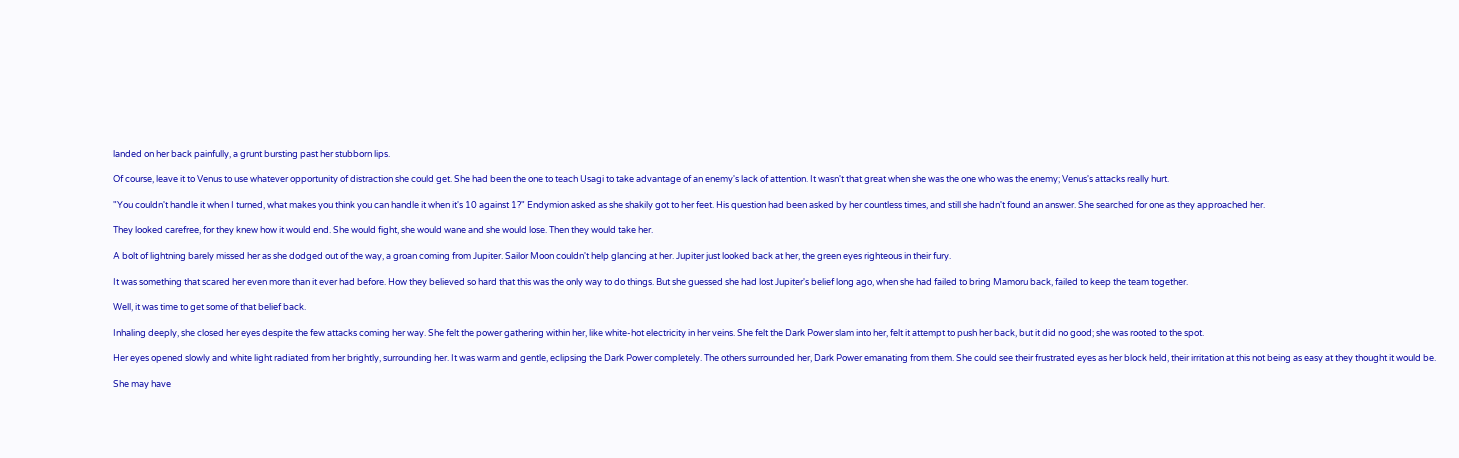landed on her back painfully, a grunt bursting past her stubborn lips.

Of course, leave it to Venus to use whatever opportunity of distraction she could get. She had been the one to teach Usagi to take advantage of an enemy's lack of attention. It wasn't that great when she was the one who was the enemy; Venus's attacks really hurt.

"You couldn't handle it when I turned, what makes you think you can handle it when it's 10 against 1?" Endymion asked as she shakily got to her feet. His question had been asked by her countless times, and still she hadn't found an answer. She searched for one as they approached her.

They looked carefree, for they knew how it would end. She would fight, she would wane and she would lose. Then they would take her.

A bolt of lightning barely missed her as she dodged out of the way, a groan coming from Jupiter. Sailor Moon couldn't help glancing at her. Jupiter just looked back at her, the green eyes righteous in their fury.

It was something that scared her even more than it ever had before. How they believed so hard that this was the only way to do things. But she guessed she had lost Jupiter's belief long ago, when she had failed to bring Mamoru back, failed to keep the team together.

Well, it was time to get some of that belief back.

Inhaling deeply, she closed her eyes despite the few attacks coming her way. She felt the power gathering within her, like white-hot electricity in her veins. She felt the Dark Power slam into her, felt it attempt to push her back, but it did no good; she was rooted to the spot.

Her eyes opened slowly and white light radiated from her brightly, surrounding her. It was warm and gentle, eclipsing the Dark Power completely. The others surrounded her, Dark Power emanating from them. She could see their frustrated eyes as her block held, their irritation at this not being as easy at they thought it would be.

She may have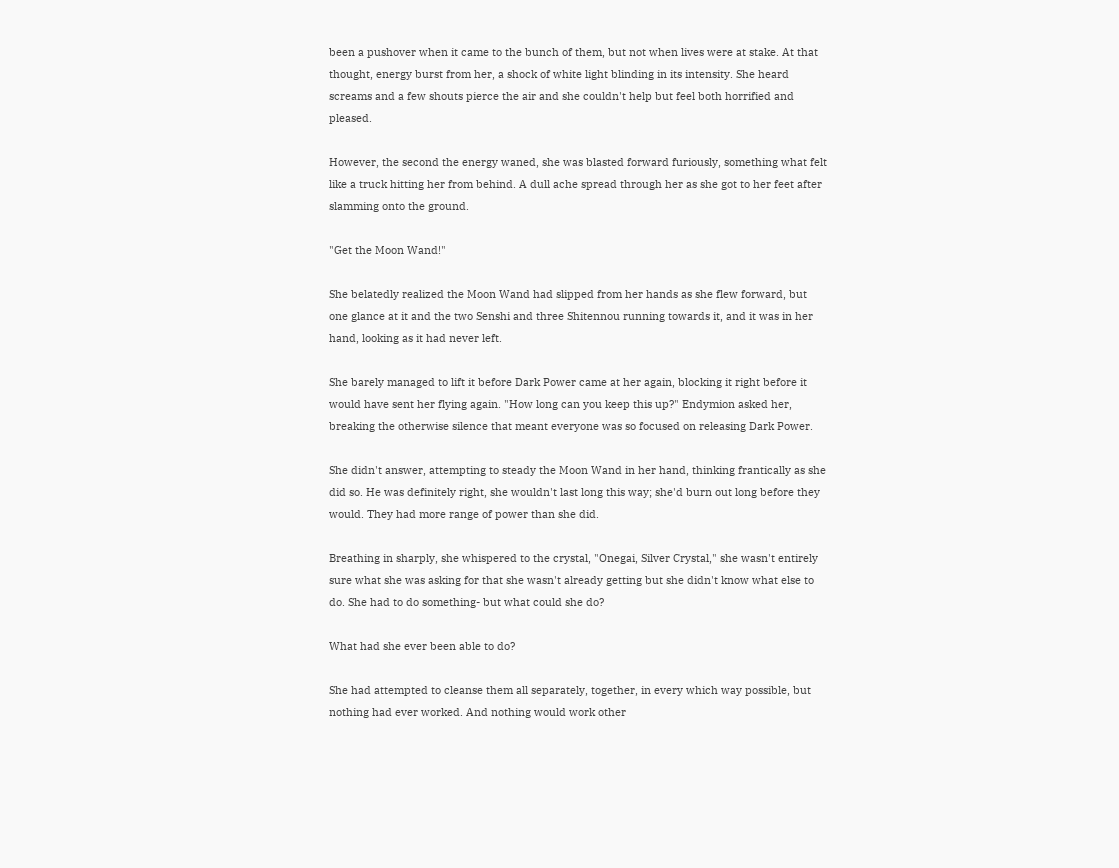been a pushover when it came to the bunch of them, but not when lives were at stake. At that thought, energy burst from her, a shock of white light blinding in its intensity. She heard screams and a few shouts pierce the air and she couldn't help but feel both horrified and pleased.

However, the second the energy waned, she was blasted forward furiously, something what felt like a truck hitting her from behind. A dull ache spread through her as she got to her feet after slamming onto the ground.

"Get the Moon Wand!"

She belatedly realized the Moon Wand had slipped from her hands as she flew forward, but one glance at it and the two Senshi and three Shitennou running towards it, and it was in her hand, looking as it had never left.

She barely managed to lift it before Dark Power came at her again, blocking it right before it would have sent her flying again. "How long can you keep this up?" Endymion asked her, breaking the otherwise silence that meant everyone was so focused on releasing Dark Power.

She didn't answer, attempting to steady the Moon Wand in her hand, thinking frantically as she did so. He was definitely right, she wouldn't last long this way; she'd burn out long before they would. They had more range of power than she did.

Breathing in sharply, she whispered to the crystal, "Onegai, Silver Crystal," she wasn't entirely sure what she was asking for that she wasn't already getting but she didn't know what else to do. She had to do something- but what could she do?

What had she ever been able to do?

She had attempted to cleanse them all separately, together, in every which way possible, but nothing had ever worked. And nothing would work other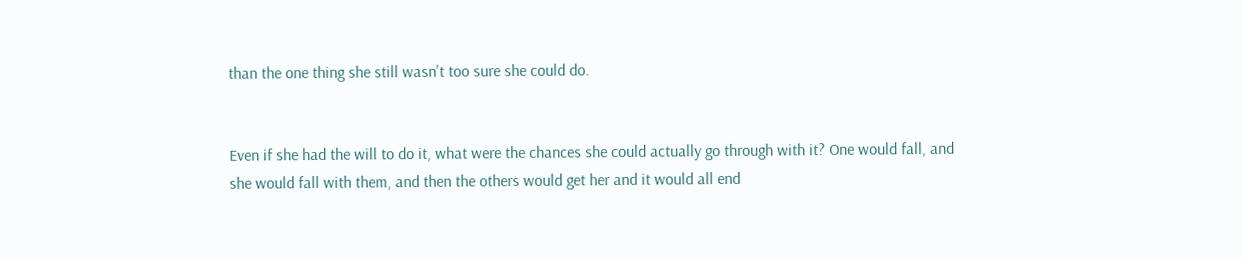than the one thing she still wasn't too sure she could do.


Even if she had the will to do it, what were the chances she could actually go through with it? One would fall, and she would fall with them, and then the others would get her and it would all end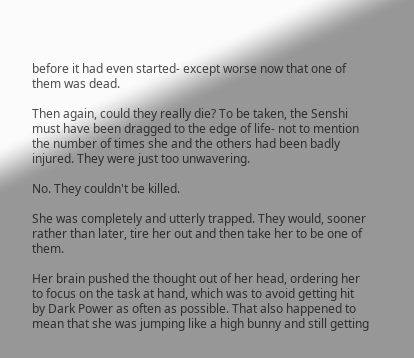before it had even started- except worse now that one of them was dead.

Then again, could they really die? To be taken, the Senshi must have been dragged to the edge of life- not to mention the number of times she and the others had been badly injured. They were just too unwavering.

No. They couldn't be killed.

She was completely and utterly trapped. They would, sooner rather than later, tire her out and then take her to be one of them.

Her brain pushed the thought out of her head, ordering her to focus on the task at hand, which was to avoid getting hit by Dark Power as often as possible. That also happened to mean that she was jumping like a high bunny and still getting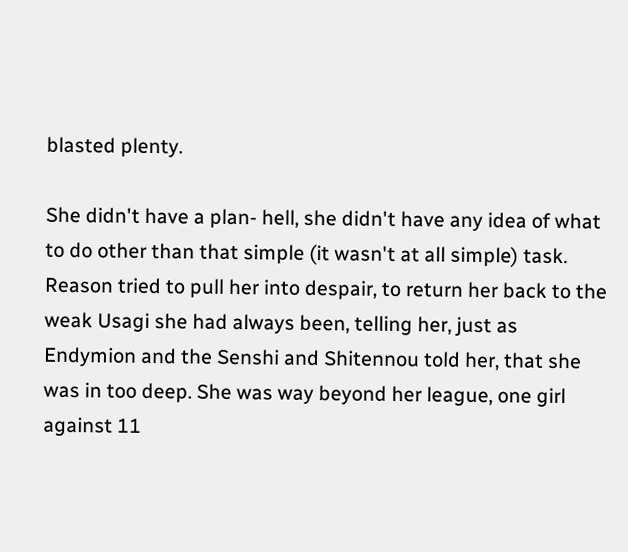blasted plenty.

She didn't have a plan- hell, she didn't have any idea of what to do other than that simple (it wasn't at all simple) task. Reason tried to pull her into despair, to return her back to the weak Usagi she had always been, telling her, just as Endymion and the Senshi and Shitennou told her, that she was in too deep. She was way beyond her league, one girl against 11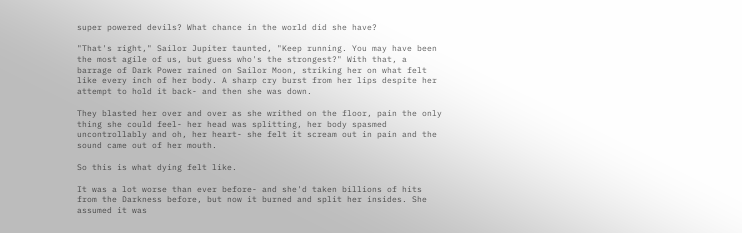super powered devils? What chance in the world did she have?

"That's right," Sailor Jupiter taunted, "Keep running. You may have been the most agile of us, but guess who's the strongest?" With that, a barrage of Dark Power rained on Sailor Moon, striking her on what felt like every inch of her body. A sharp cry burst from her lips despite her attempt to hold it back- and then she was down.

They blasted her over and over as she writhed on the floor, pain the only thing she could feel- her head was splitting, her body spasmed uncontrollably and oh, her heart- she felt it scream out in pain and the sound came out of her mouth.

So this is what dying felt like.

It was a lot worse than ever before- and she'd taken billions of hits from the Darkness before, but now it burned and split her insides. She assumed it was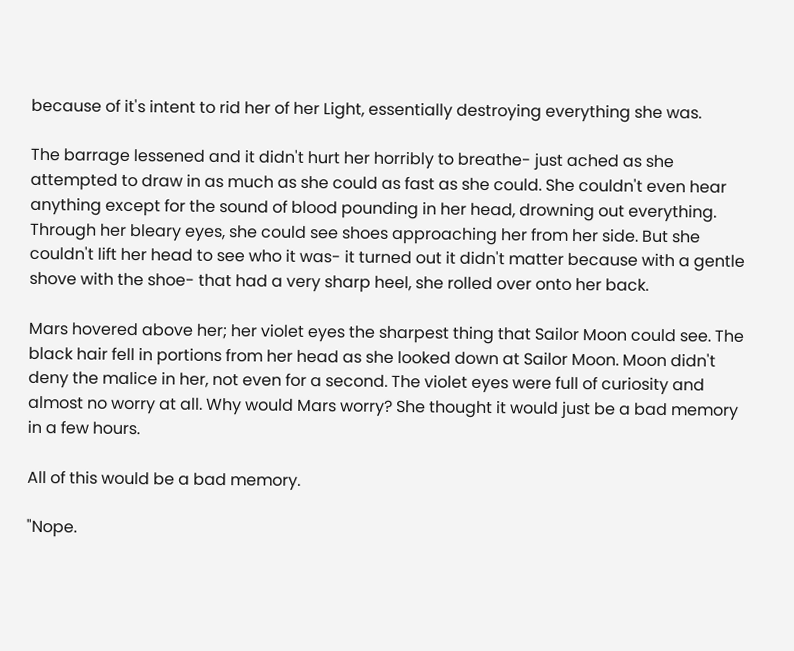because of it's intent to rid her of her Light, essentially destroying everything she was.

The barrage lessened and it didn't hurt her horribly to breathe- just ached as she attempted to draw in as much as she could as fast as she could. She couldn't even hear anything except for the sound of blood pounding in her head, drowning out everything. Through her bleary eyes, she could see shoes approaching her from her side. But she couldn't lift her head to see who it was- it turned out it didn't matter because with a gentle shove with the shoe- that had a very sharp heel, she rolled over onto her back.

Mars hovered above her; her violet eyes the sharpest thing that Sailor Moon could see. The black hair fell in portions from her head as she looked down at Sailor Moon. Moon didn't deny the malice in her, not even for a second. The violet eyes were full of curiosity and almost no worry at all. Why would Mars worry? She thought it would just be a bad memory in a few hours.

All of this would be a bad memory.

"Nope.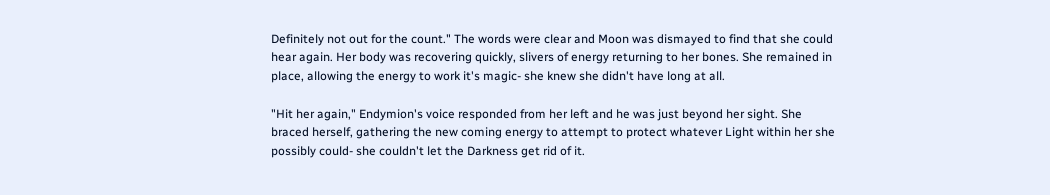Definitely not out for the count." The words were clear and Moon was dismayed to find that she could hear again. Her body was recovering quickly, slivers of energy returning to her bones. She remained in place, allowing the energy to work it's magic- she knew she didn't have long at all.

"Hit her again," Endymion's voice responded from her left and he was just beyond her sight. She braced herself, gathering the new coming energy to attempt to protect whatever Light within her she possibly could- she couldn't let the Darkness get rid of it.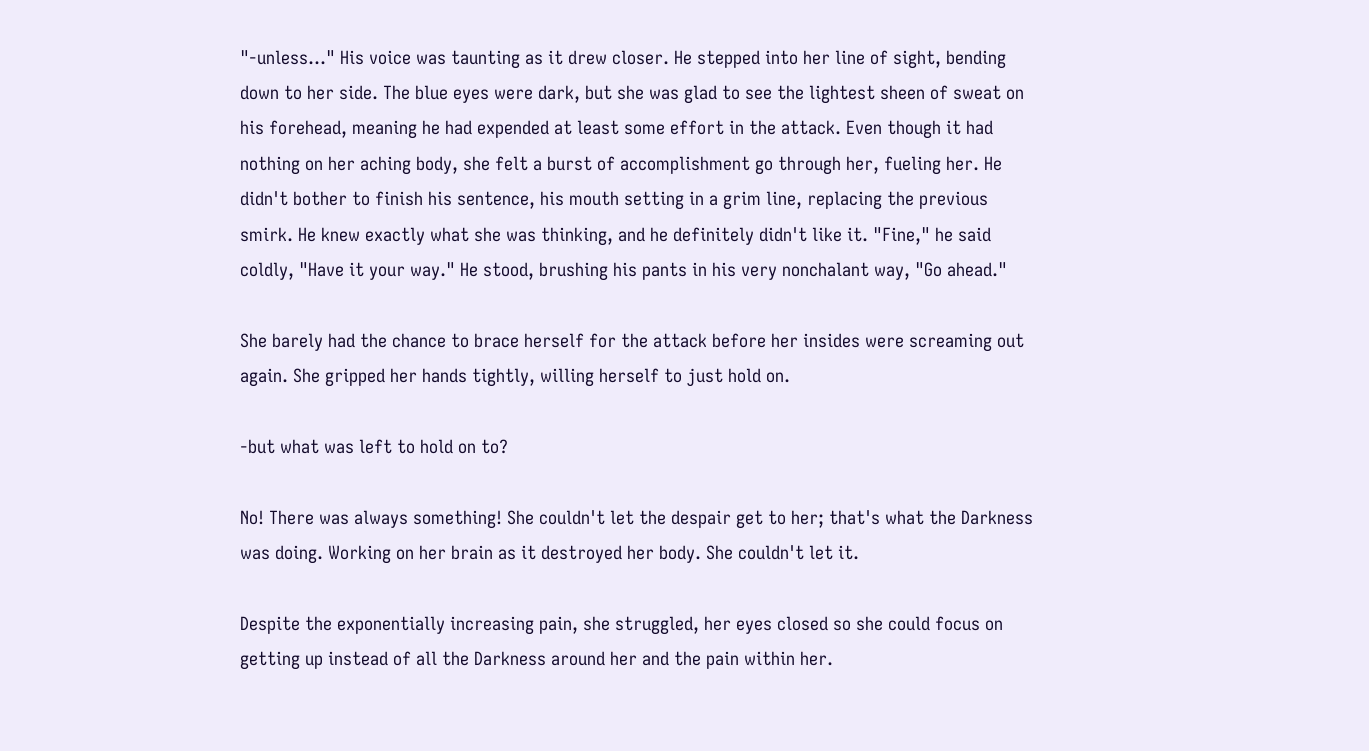"-unless…" His voice was taunting as it drew closer. He stepped into her line of sight, bending down to her side. The blue eyes were dark, but she was glad to see the lightest sheen of sweat on his forehead, meaning he had expended at least some effort in the attack. Even though it had nothing on her aching body, she felt a burst of accomplishment go through her, fueling her. He didn't bother to finish his sentence, his mouth setting in a grim line, replacing the previous smirk. He knew exactly what she was thinking, and he definitely didn't like it. "Fine," he said coldly, "Have it your way." He stood, brushing his pants in his very nonchalant way, "Go ahead."

She barely had the chance to brace herself for the attack before her insides were screaming out again. She gripped her hands tightly, willing herself to just hold on.

-but what was left to hold on to?

No! There was always something! She couldn't let the despair get to her; that's what the Darkness was doing. Working on her brain as it destroyed her body. She couldn't let it.

Despite the exponentially increasing pain, she struggled, her eyes closed so she could focus on getting up instead of all the Darkness around her and the pain within her.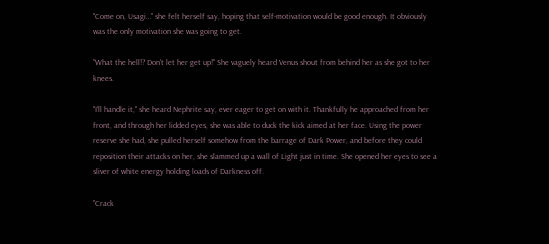"Come on, Usagi…" she felt herself say, hoping that self-motivation would be good enough. It obviously was the only motivation she was going to get.

"What the hell!? Don't let her get up!" She vaguely heard Venus shout from behind her as she got to her knees.

"I'll handle it," she heard Nephrite say, ever eager to get on with it. Thankfully he approached from her front, and through her lidded eyes, she was able to duck the kick aimed at her face. Using the power reserve she had, she pulled herself somehow from the barrage of Dark Power, and before they could reposition their attacks on her, she slammed up a wall of Light just in time. She opened her eyes to see a sliver of white energy holding loads of Darkness off.

"Crack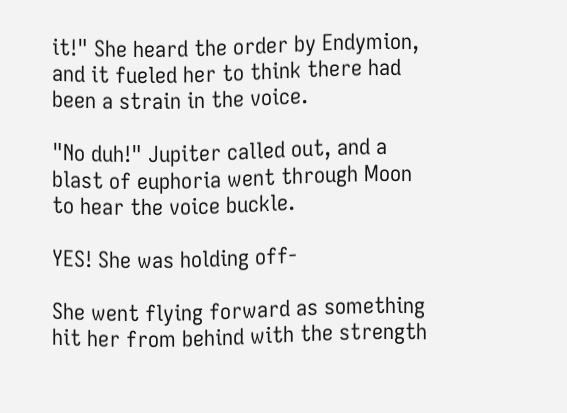it!" She heard the order by Endymion, and it fueled her to think there had been a strain in the voice.

"No duh!" Jupiter called out, and a blast of euphoria went through Moon to hear the voice buckle.

YES! She was holding off-

She went flying forward as something hit her from behind with the strength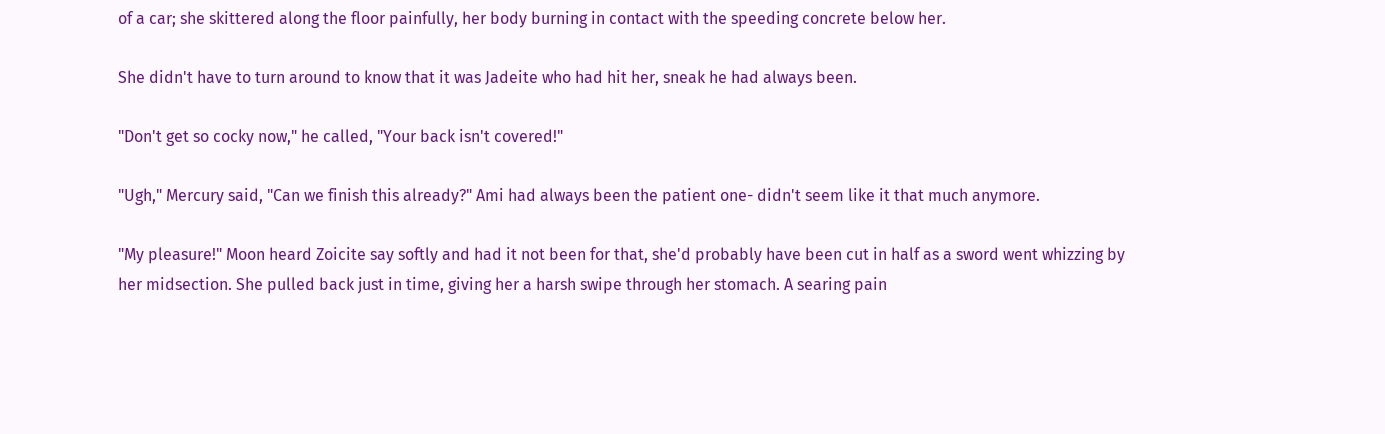of a car; she skittered along the floor painfully, her body burning in contact with the speeding concrete below her.

She didn't have to turn around to know that it was Jadeite who had hit her, sneak he had always been.

"Don't get so cocky now," he called, "Your back isn't covered!"

"Ugh," Mercury said, "Can we finish this already?" Ami had always been the patient one- didn't seem like it that much anymore.

"My pleasure!" Moon heard Zoicite say softly and had it not been for that, she'd probably have been cut in half as a sword went whizzing by her midsection. She pulled back just in time, giving her a harsh swipe through her stomach. A searing pain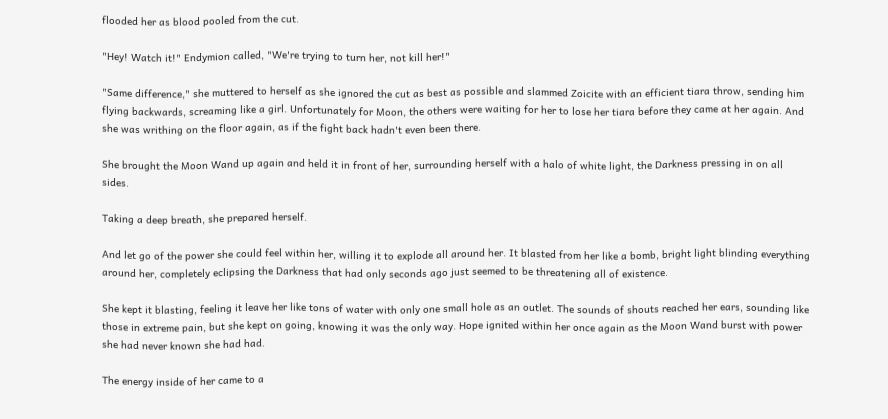flooded her as blood pooled from the cut.

"Hey! Watch it!" Endymion called, "We're trying to turn her, not kill her!"

"Same difference," she muttered to herself as she ignored the cut as best as possible and slammed Zoicite with an efficient tiara throw, sending him flying backwards, screaming like a girl. Unfortunately for Moon, the others were waiting for her to lose her tiara before they came at her again. And she was writhing on the floor again, as if the fight back hadn't even been there.

She brought the Moon Wand up again and held it in front of her, surrounding herself with a halo of white light, the Darkness pressing in on all sides.

Taking a deep breath, she prepared herself.

And let go of the power she could feel within her, willing it to explode all around her. It blasted from her like a bomb, bright light blinding everything around her, completely eclipsing the Darkness that had only seconds ago just seemed to be threatening all of existence.

She kept it blasting, feeling it leave her like tons of water with only one small hole as an outlet. The sounds of shouts reached her ears, sounding like those in extreme pain, but she kept on going, knowing it was the only way. Hope ignited within her once again as the Moon Wand burst with power she had never known she had had.

The energy inside of her came to a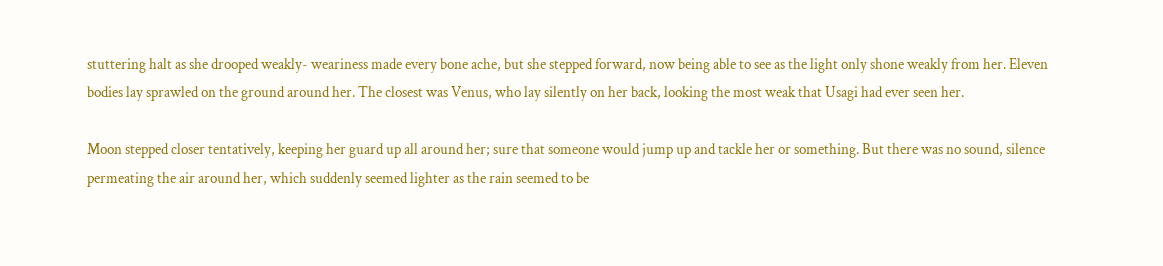stuttering halt as she drooped weakly- weariness made every bone ache, but she stepped forward, now being able to see as the light only shone weakly from her. Eleven bodies lay sprawled on the ground around her. The closest was Venus, who lay silently on her back, looking the most weak that Usagi had ever seen her.

Moon stepped closer tentatively, keeping her guard up all around her; sure that someone would jump up and tackle her or something. But there was no sound, silence permeating the air around her, which suddenly seemed lighter as the rain seemed to be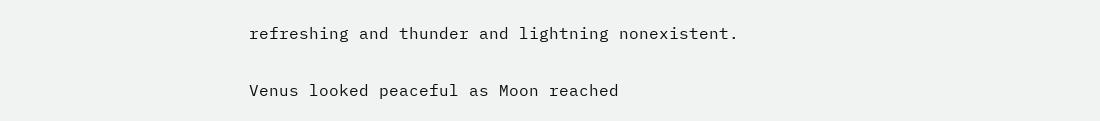refreshing and thunder and lightning nonexistent.

Venus looked peaceful as Moon reached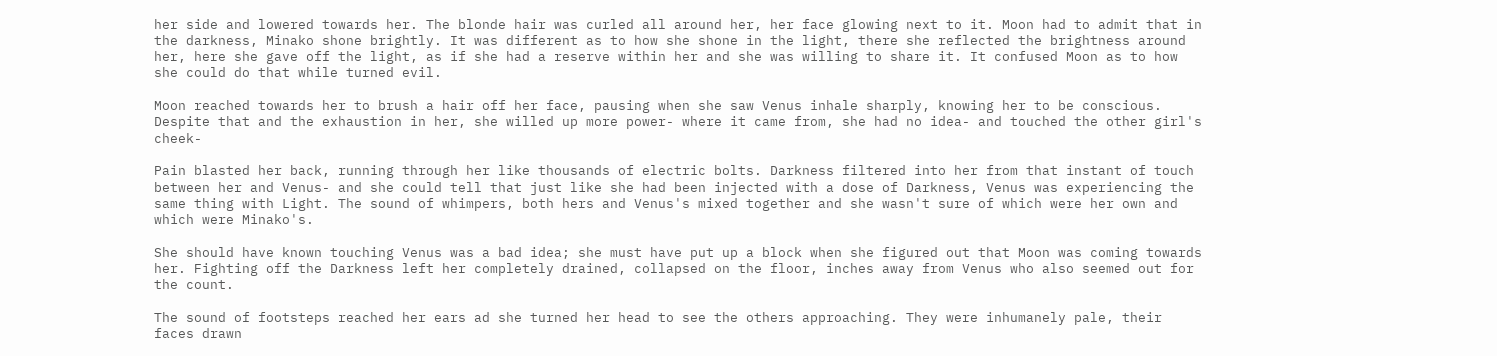her side and lowered towards her. The blonde hair was curled all around her, her face glowing next to it. Moon had to admit that in the darkness, Minako shone brightly. It was different as to how she shone in the light, there she reflected the brightness around her, here she gave off the light, as if she had a reserve within her and she was willing to share it. It confused Moon as to how she could do that while turned evil.

Moon reached towards her to brush a hair off her face, pausing when she saw Venus inhale sharply, knowing her to be conscious. Despite that and the exhaustion in her, she willed up more power- where it came from, she had no idea- and touched the other girl's cheek-

Pain blasted her back, running through her like thousands of electric bolts. Darkness filtered into her from that instant of touch between her and Venus- and she could tell that just like she had been injected with a dose of Darkness, Venus was experiencing the same thing with Light. The sound of whimpers, both hers and Venus's mixed together and she wasn't sure of which were her own and which were Minako's.

She should have known touching Venus was a bad idea; she must have put up a block when she figured out that Moon was coming towards her. Fighting off the Darkness left her completely drained, collapsed on the floor, inches away from Venus who also seemed out for the count.

The sound of footsteps reached her ears ad she turned her head to see the others approaching. They were inhumanely pale, their faces drawn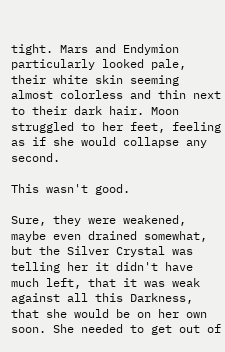tight. Mars and Endymion particularly looked pale, their white skin seeming almost colorless and thin next to their dark hair. Moon struggled to her feet, feeling as if she would collapse any second.

This wasn't good.

Sure, they were weakened, maybe even drained somewhat, but the Silver Crystal was telling her it didn't have much left, that it was weak against all this Darkness, that she would be on her own soon. She needed to get out of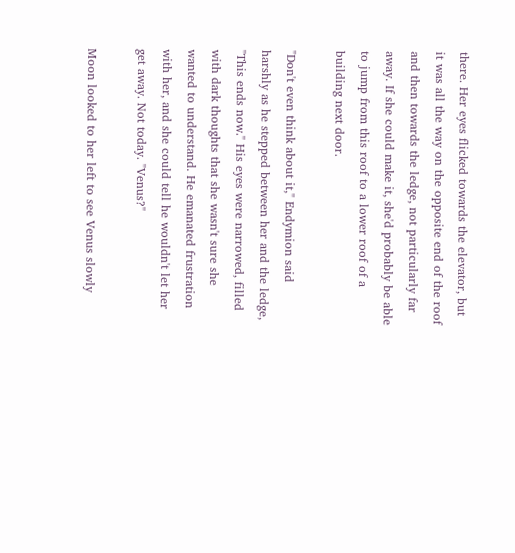there. Her eyes flicked towards the elevator, but it was all the way on the opposite end of the roof and then towards the ledge, not particularly far away. If she could make it, she'd probably be able to jump from this roof to a lower roof of a building next door.

"Don't even think about it," Endymion said harshly as he stepped between her and the ledge, "This ends now." His eyes were narrowed, filled with dark thoughts that she wasn't sure she wanted to understand. He emanated frustration with her, and she could tell he wouldn't let her get away. Not today. "Venus?"

Moon looked to her left to see Venus slowly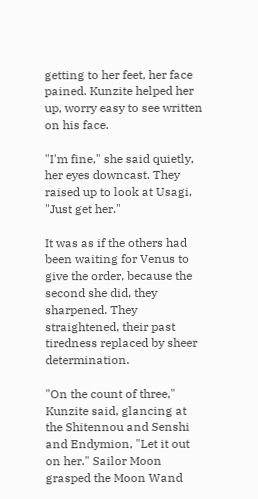getting to her feet, her face pained. Kunzite helped her up, worry easy to see written on his face.

"I'm fine," she said quietly, her eyes downcast. They raised up to look at Usagi, "Just get her."

It was as if the others had been waiting for Venus to give the order, because the second she did, they sharpened. They straightened, their past tiredness replaced by sheer determination.

"On the count of three," Kunzite said, glancing at the Shitennou and Senshi and Endymion, "Let it out on her." Sailor Moon grasped the Moon Wand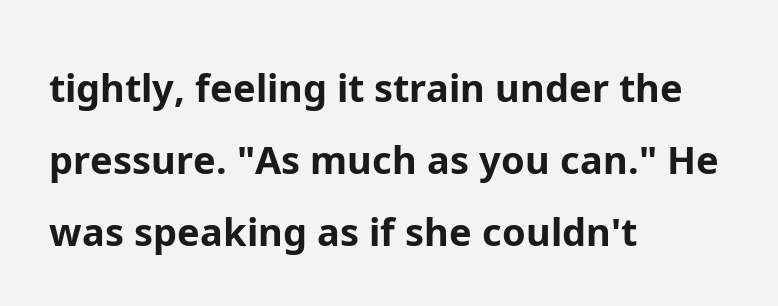tightly, feeling it strain under the pressure. "As much as you can." He was speaking as if she couldn't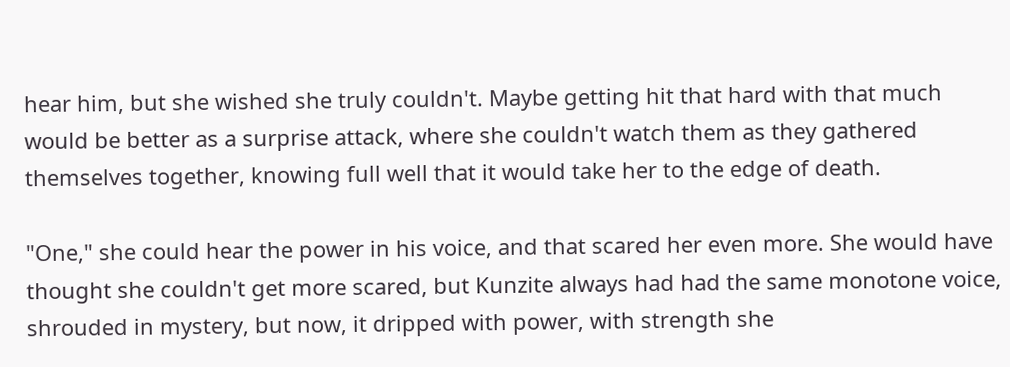hear him, but she wished she truly couldn't. Maybe getting hit that hard with that much would be better as a surprise attack, where she couldn't watch them as they gathered themselves together, knowing full well that it would take her to the edge of death.

"One," she could hear the power in his voice, and that scared her even more. She would have thought she couldn't get more scared, but Kunzite always had had the same monotone voice, shrouded in mystery, but now, it dripped with power, with strength she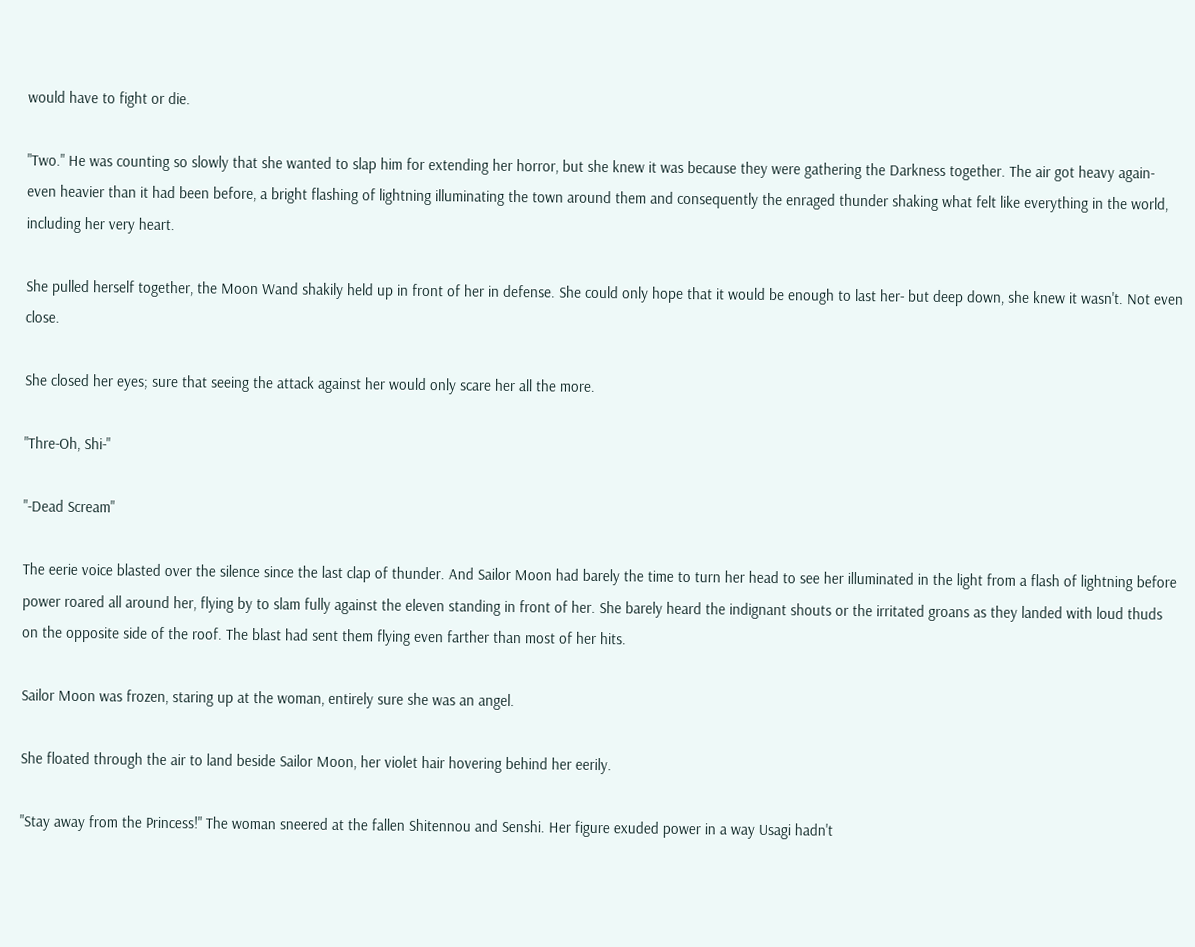would have to fight or die.

"Two." He was counting so slowly that she wanted to slap him for extending her horror, but she knew it was because they were gathering the Darkness together. The air got heavy again- even heavier than it had been before, a bright flashing of lightning illuminating the town around them and consequently the enraged thunder shaking what felt like everything in the world, including her very heart.

She pulled herself together, the Moon Wand shakily held up in front of her in defense. She could only hope that it would be enough to last her- but deep down, she knew it wasn't. Not even close.

She closed her eyes; sure that seeing the attack against her would only scare her all the more.

"Thre-Oh, Shi-"

"-Dead Scream"

The eerie voice blasted over the silence since the last clap of thunder. And Sailor Moon had barely the time to turn her head to see her illuminated in the light from a flash of lightning before power roared all around her, flying by to slam fully against the eleven standing in front of her. She barely heard the indignant shouts or the irritated groans as they landed with loud thuds on the opposite side of the roof. The blast had sent them flying even farther than most of her hits.

Sailor Moon was frozen, staring up at the woman, entirely sure she was an angel.

She floated through the air to land beside Sailor Moon, her violet hair hovering behind her eerily.

"Stay away from the Princess!" The woman sneered at the fallen Shitennou and Senshi. Her figure exuded power in a way Usagi hadn't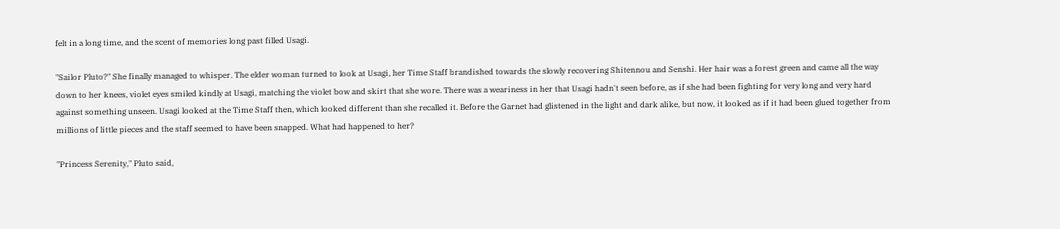felt in a long time, and the scent of memories long past filled Usagi.

"Sailor Pluto?" She finally managed to whisper. The elder woman turned to look at Usagi, her Time Staff brandished towards the slowly recovering Shitennou and Senshi. Her hair was a forest green and came all the way down to her knees, violet eyes smiled kindly at Usagi, matching the violet bow and skirt that she wore. There was a weariness in her that Usagi hadn't seen before, as if she had been fighting for very long and very hard against something unseen. Usagi looked at the Time Staff then, which looked different than she recalled it. Before the Garnet had glistened in the light and dark alike, but now, it looked as if it had been glued together from millions of little pieces and the staff seemed to have been snapped. What had happened to her?

"Princess Serenity," Pluto said,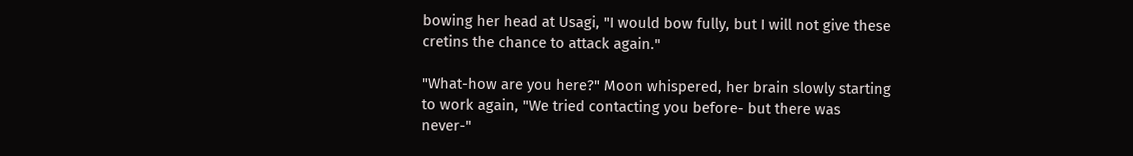bowing her head at Usagi, "I would bow fully, but I will not give these cretins the chance to attack again."

"What-how are you here?" Moon whispered, her brain slowly starting to work again, "We tried contacting you before- but there was never-"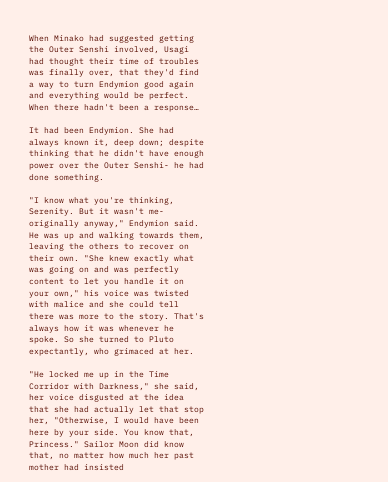When Minako had suggested getting the Outer Senshi involved, Usagi had thought their time of troubles was finally over, that they'd find a way to turn Endymion good again and everything would be perfect. When there hadn't been a response…

It had been Endymion. She had always known it, deep down; despite thinking that he didn't have enough power over the Outer Senshi- he had done something.

"I know what you're thinking, Serenity. But it wasn't me- originally anyway," Endymion said. He was up and walking towards them, leaving the others to recover on their own. "She knew exactly what was going on and was perfectly content to let you handle it on your own," his voice was twisted with malice and she could tell there was more to the story. That's always how it was whenever he spoke. So she turned to Pluto expectantly, who grimaced at her.

"He locked me up in the Time Corridor with Darkness," she said, her voice disgusted at the idea that she had actually let that stop her, "Otherwise, I would have been here by your side. You know that, Princess." Sailor Moon did know that, no matter how much her past mother had insisted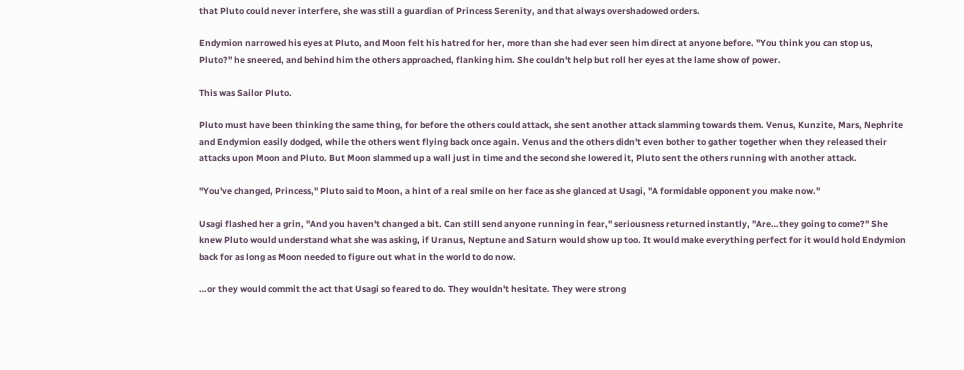that Pluto could never interfere, she was still a guardian of Princess Serenity, and that always overshadowed orders.

Endymion narrowed his eyes at Pluto, and Moon felt his hatred for her, more than she had ever seen him direct at anyone before. "You think you can stop us, Pluto?" he sneered, and behind him the others approached, flanking him. She couldn't help but roll her eyes at the lame show of power.

This was Sailor Pluto.

Pluto must have been thinking the same thing, for before the others could attack, she sent another attack slamming towards them. Venus, Kunzite, Mars, Nephrite and Endymion easily dodged, while the others went flying back once again. Venus and the others didn't even bother to gather together when they released their attacks upon Moon and Pluto. But Moon slammed up a wall just in time and the second she lowered it, Pluto sent the others running with another attack.

"You've changed, Princess," Pluto said to Moon, a hint of a real smile on her face as she glanced at Usagi, "A formidable opponent you make now."

Usagi flashed her a grin, "And you haven't changed a bit. Can still send anyone running in fear," seriousness returned instantly, "Are…they going to come?" She knew Pluto would understand what she was asking, if Uranus, Neptune and Saturn would show up too. It would make everything perfect for it would hold Endymion back for as long as Moon needed to figure out what in the world to do now.

…or they would commit the act that Usagi so feared to do. They wouldn't hesitate. They were strong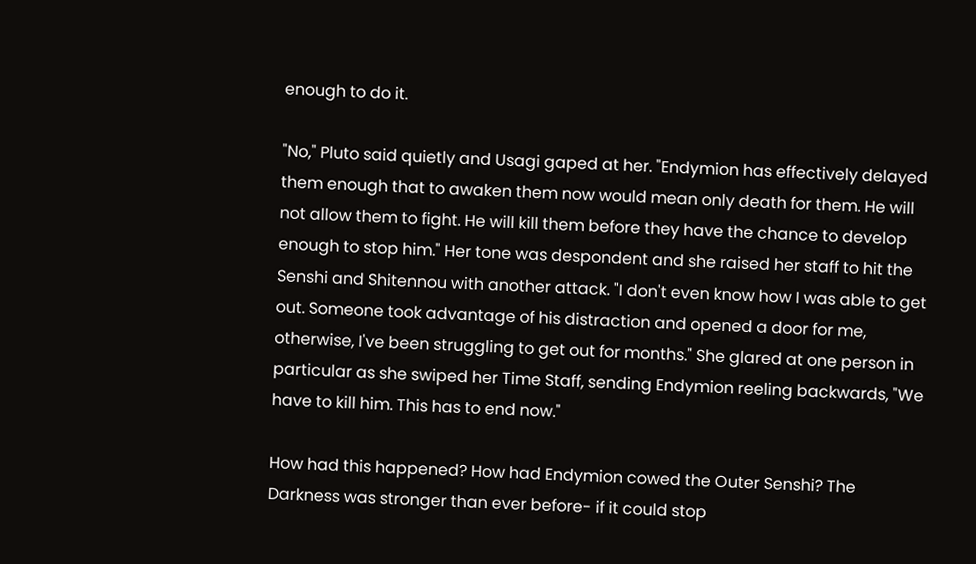enough to do it.

"No," Pluto said quietly and Usagi gaped at her. "Endymion has effectively delayed them enough that to awaken them now would mean only death for them. He will not allow them to fight. He will kill them before they have the chance to develop enough to stop him." Her tone was despondent and she raised her staff to hit the Senshi and Shitennou with another attack. "I don't even know how I was able to get out. Someone took advantage of his distraction and opened a door for me, otherwise, I've been struggling to get out for months." She glared at one person in particular as she swiped her Time Staff, sending Endymion reeling backwards, "We have to kill him. This has to end now."

How had this happened? How had Endymion cowed the Outer Senshi? The Darkness was stronger than ever before- if it could stop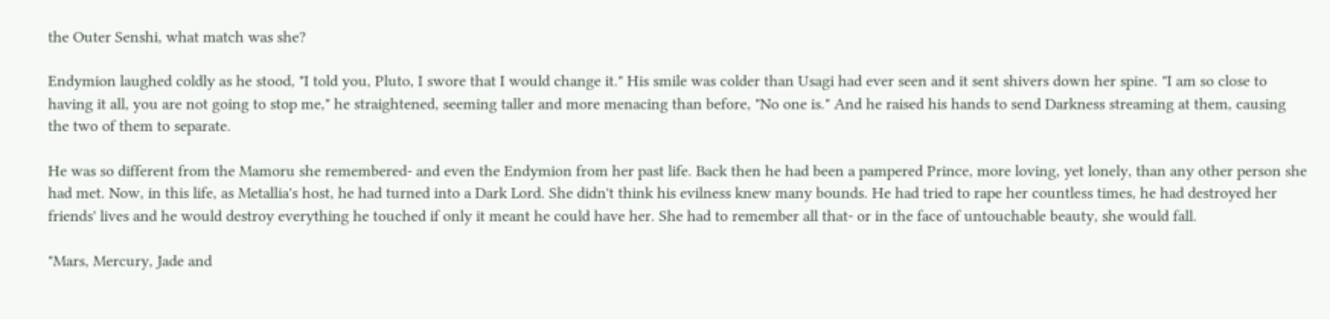the Outer Senshi, what match was she?

Endymion laughed coldly as he stood, "I told you, Pluto, I swore that I would change it." His smile was colder than Usagi had ever seen and it sent shivers down her spine. "I am so close to having it all, you are not going to stop me," he straightened, seeming taller and more menacing than before, "No one is." And he raised his hands to send Darkness streaming at them, causing the two of them to separate.

He was so different from the Mamoru she remembered- and even the Endymion from her past life. Back then he had been a pampered Prince, more loving, yet lonely, than any other person she had met. Now, in this life, as Metallia's host, he had turned into a Dark Lord. She didn't think his evilness knew many bounds. He had tried to rape her countless times, he had destroyed her friends' lives and he would destroy everything he touched if only it meant he could have her. She had to remember all that- or in the face of untouchable beauty, she would fall.

"Mars, Mercury, Jade and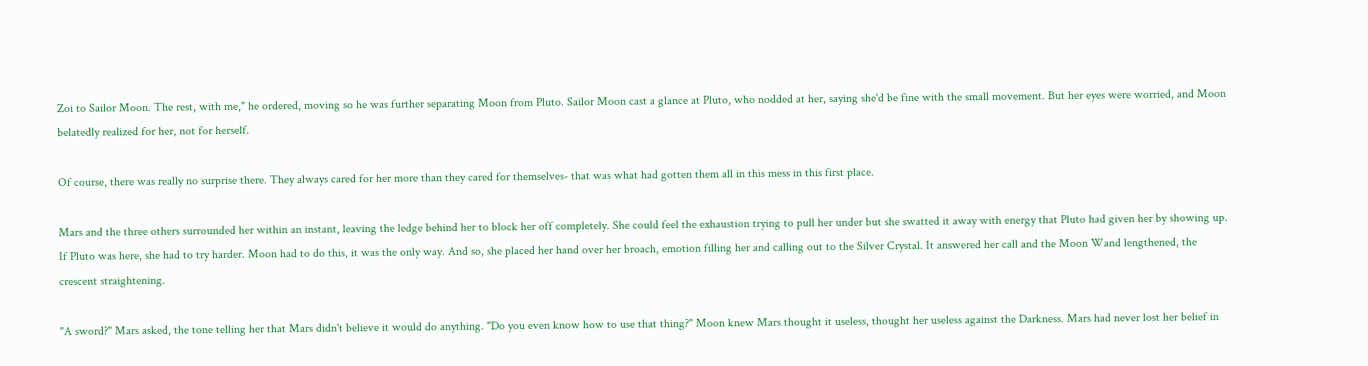Zoi to Sailor Moon. The rest, with me," he ordered, moving so he was further separating Moon from Pluto. Sailor Moon cast a glance at Pluto, who nodded at her, saying she'd be fine with the small movement. But her eyes were worried, and Moon belatedly realized for her, not for herself.

Of course, there was really no surprise there. They always cared for her more than they cared for themselves- that was what had gotten them all in this mess in this first place.

Mars and the three others surrounded her within an instant, leaving the ledge behind her to block her off completely. She could feel the exhaustion trying to pull her under but she swatted it away with energy that Pluto had given her by showing up. If Pluto was here, she had to try harder. Moon had to do this, it was the only way. And so, she placed her hand over her broach, emotion filling her and calling out to the Silver Crystal. It answered her call and the Moon Wand lengthened, the crescent straightening.

"A sword?" Mars asked, the tone telling her that Mars didn't believe it would do anything. "Do you even know how to use that thing?" Moon knew Mars thought it useless, thought her useless against the Darkness. Mars had never lost her belief in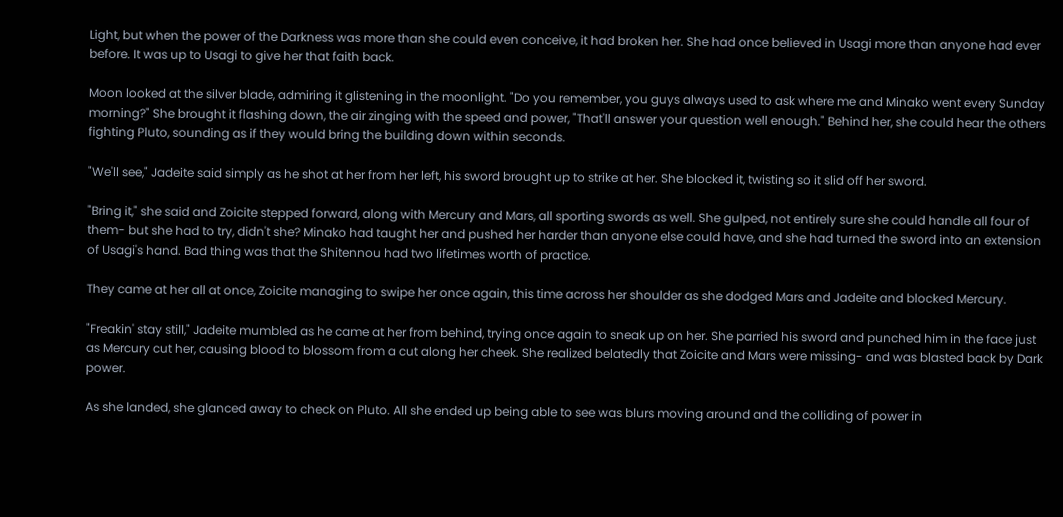Light, but when the power of the Darkness was more than she could even conceive, it had broken her. She had once believed in Usagi more than anyone had ever before. It was up to Usagi to give her that faith back.

Moon looked at the silver blade, admiring it glistening in the moonlight. "Do you remember, you guys always used to ask where me and Minako went every Sunday morning?" She brought it flashing down, the air zinging with the speed and power, "That'll answer your question well enough." Behind her, she could hear the others fighting Pluto, sounding as if they would bring the building down within seconds.

"We'll see," Jadeite said simply as he shot at her from her left, his sword brought up to strike at her. She blocked it, twisting so it slid off her sword.

"Bring it," she said and Zoicite stepped forward, along with Mercury and Mars, all sporting swords as well. She gulped, not entirely sure she could handle all four of them- but she had to try, didn't she? Minako had taught her and pushed her harder than anyone else could have, and she had turned the sword into an extension of Usagi's hand. Bad thing was that the Shitennou had two lifetimes worth of practice.

They came at her all at once, Zoicite managing to swipe her once again, this time across her shoulder as she dodged Mars and Jadeite and blocked Mercury.

"Freakin' stay still," Jadeite mumbled as he came at her from behind, trying once again to sneak up on her. She parried his sword and punched him in the face just as Mercury cut her, causing blood to blossom from a cut along her cheek. She realized belatedly that Zoicite and Mars were missing- and was blasted back by Dark power.

As she landed, she glanced away to check on Pluto. All she ended up being able to see was blurs moving around and the colliding of power in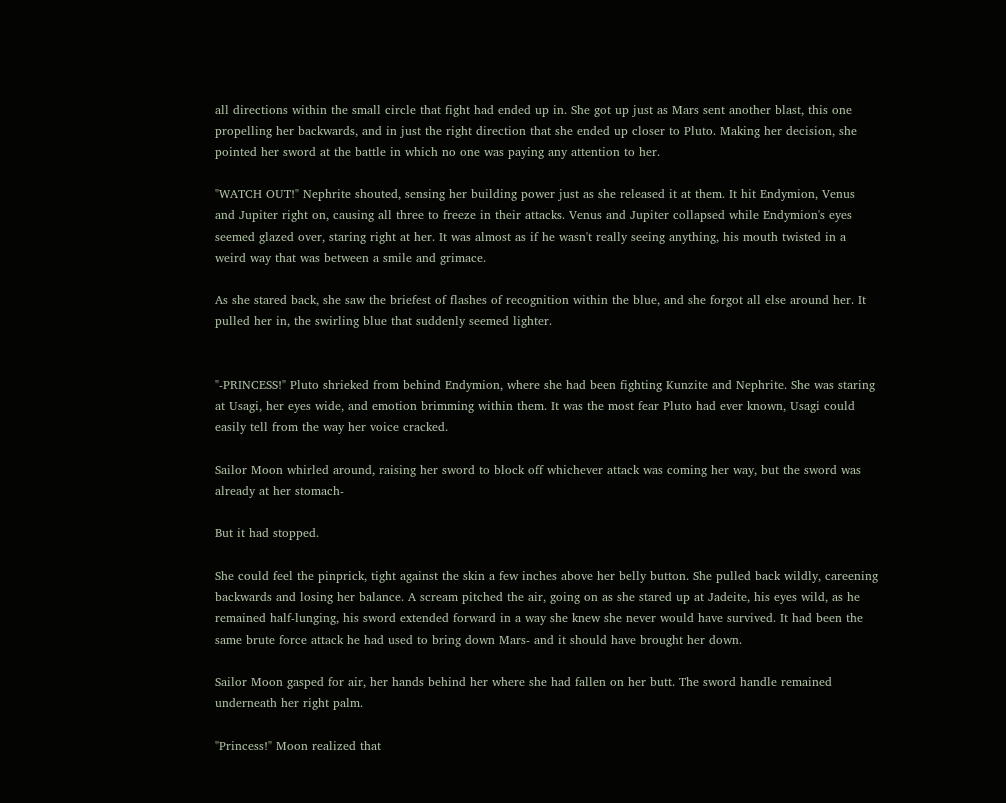all directions within the small circle that fight had ended up in. She got up just as Mars sent another blast, this one propelling her backwards, and in just the right direction that she ended up closer to Pluto. Making her decision, she pointed her sword at the battle in which no one was paying any attention to her.

"WATCH OUT!" Nephrite shouted, sensing her building power just as she released it at them. It hit Endymion, Venus and Jupiter right on, causing all three to freeze in their attacks. Venus and Jupiter collapsed while Endymion's eyes seemed glazed over, staring right at her. It was almost as if he wasn't really seeing anything, his mouth twisted in a weird way that was between a smile and grimace.

As she stared back, she saw the briefest of flashes of recognition within the blue, and she forgot all else around her. It pulled her in, the swirling blue that suddenly seemed lighter.


"-PRINCESS!" Pluto shrieked from behind Endymion, where she had been fighting Kunzite and Nephrite. She was staring at Usagi, her eyes wide, and emotion brimming within them. It was the most fear Pluto had ever known, Usagi could easily tell from the way her voice cracked.

Sailor Moon whirled around, raising her sword to block off whichever attack was coming her way, but the sword was already at her stomach-

But it had stopped.

She could feel the pinprick, tight against the skin a few inches above her belly button. She pulled back wildly, careening backwards and losing her balance. A scream pitched the air, going on as she stared up at Jadeite, his eyes wild, as he remained half-lunging, his sword extended forward in a way she knew she never would have survived. It had been the same brute force attack he had used to bring down Mars- and it should have brought her down.

Sailor Moon gasped for air, her hands behind her where she had fallen on her butt. The sword handle remained underneath her right palm.

"Princess!" Moon realized that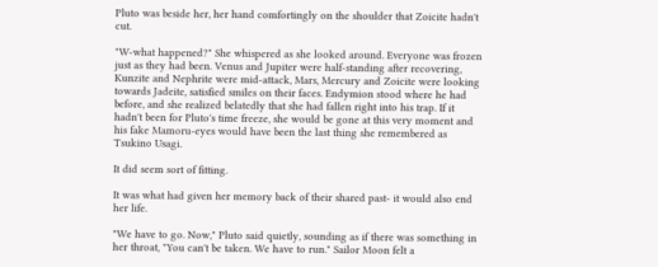Pluto was beside her, her hand comfortingly on the shoulder that Zoicite hadn't cut.

"W-what happened?" She whispered as she looked around. Everyone was frozen just as they had been. Venus and Jupiter were half-standing after recovering, Kunzite and Nephrite were mid-attack, Mars, Mercury and Zoicite were looking towards Jadeite, satisfied smiles on their faces. Endymion stood where he had before, and she realized belatedly that she had fallen right into his trap. If it hadn't been for Pluto's time freeze, she would be gone at this very moment and his fake Mamoru-eyes would have been the last thing she remembered as Tsukino Usagi.

It did seem sort of fitting.

It was what had given her memory back of their shared past- it would also end her life.

"We have to go. Now," Pluto said quietly, sounding as if there was something in her throat, "You can't be taken. We have to run." Sailor Moon felt a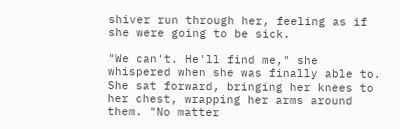shiver run through her, feeling as if she were going to be sick.

"We can't. He'll find me," she whispered when she was finally able to. She sat forward, bringing her knees to her chest, wrapping her arms around them. "No matter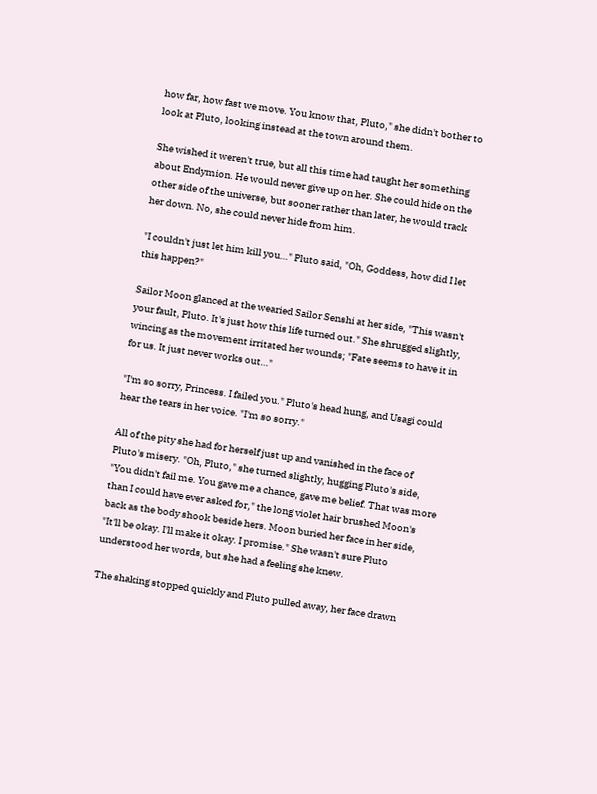how far, how fast we move. You know that, Pluto," she didn't bother to look at Pluto, looking instead at the town around them.

She wished it weren't true, but all this time had taught her something about Endymion. He would never give up on her. She could hide on the other side of the universe, but sooner rather than later, he would track her down. No, she could never hide from him.

"I couldn't just let him kill you…" Pluto said, "Oh, Goddess, how did I let this happen?"

Sailor Moon glanced at the wearied Sailor Senshi at her side, "This wasn't your fault, Pluto. It's just how this life turned out." She shrugged slightly, wincing as the movement irritated her wounds; "Fate seems to have it in for us. It just never works out…"

"I'm so sorry, Princess. I failed you." Pluto's head hung, and Usagi could hear the tears in her voice. "I'm so sorry."

All of the pity she had for herself just up and vanished in the face of Pluto's misery. "Oh, Pluto," she turned slightly, hugging Pluto's side, "You didn't fail me. You gave me a chance, gave me belief. That was more than I could have ever asked for," the long violet hair brushed Moon's back as the body shook beside hers. Moon buried her face in her side, "It'll be okay. I'll make it okay. I promise." She wasn't sure Pluto understood her words, but she had a feeling she knew.

The shaking stopped quickly and Pluto pulled away, her face drawn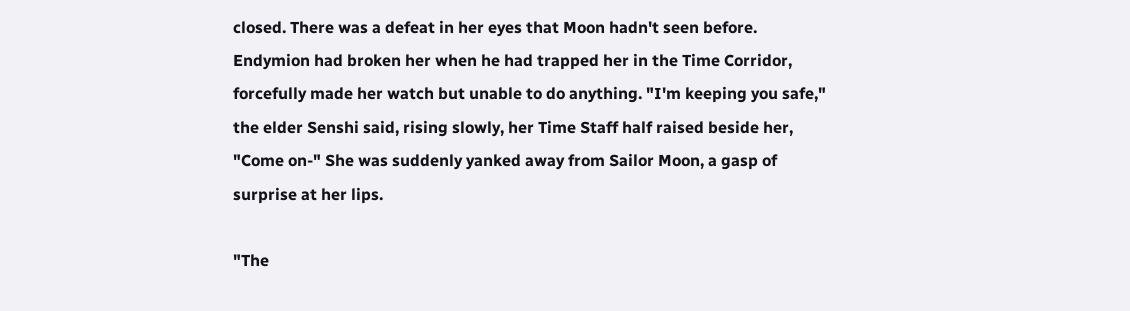closed. There was a defeat in her eyes that Moon hadn't seen before. Endymion had broken her when he had trapped her in the Time Corridor, forcefully made her watch but unable to do anything. "I'm keeping you safe," the elder Senshi said, rising slowly, her Time Staff half raised beside her, "Come on-" She was suddenly yanked away from Sailor Moon, a gasp of surprise at her lips.

"The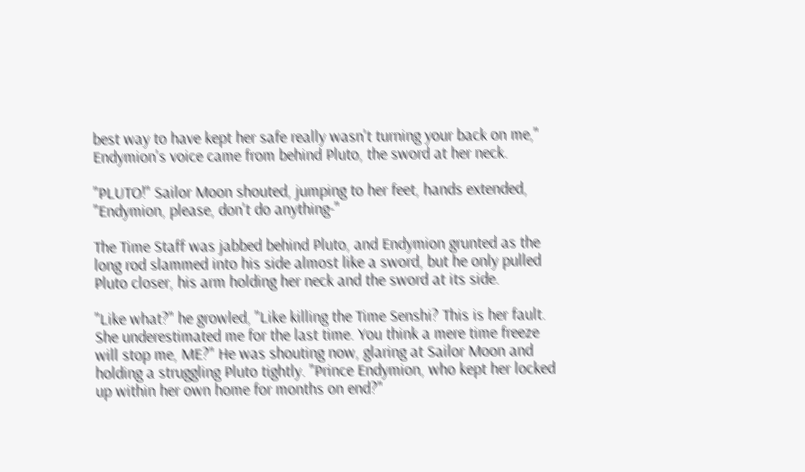best way to have kept her safe really wasn't turning your back on me," Endymion's voice came from behind Pluto, the sword at her neck.

"PLUTO!" Sailor Moon shouted, jumping to her feet, hands extended, "Endymion, please, don't do anything-"

The Time Staff was jabbed behind Pluto, and Endymion grunted as the long rod slammed into his side almost like a sword, but he only pulled Pluto closer, his arm holding her neck and the sword at its side.

"Like what?" he growled, "Like killing the Time Senshi? This is her fault. She underestimated me for the last time. You think a mere time freeze will stop me, ME?" He was shouting now, glaring at Sailor Moon and holding a struggling Pluto tightly. "Prince Endymion, who kept her locked up within her own home for months on end?"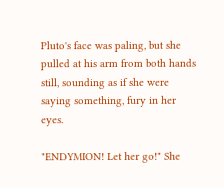Pluto's face was paling, but she pulled at his arm from both hands still, sounding as if she were saying something, fury in her eyes.

"ENDYMION! Let her go!" She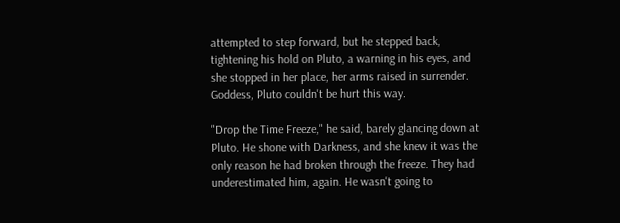attempted to step forward, but he stepped back, tightening his hold on Pluto, a warning in his eyes, and she stopped in her place, her arms raised in surrender. Goddess, Pluto couldn't be hurt this way.

"Drop the Time Freeze," he said, barely glancing down at Pluto. He shone with Darkness, and she knew it was the only reason he had broken through the freeze. They had underestimated him, again. He wasn't going to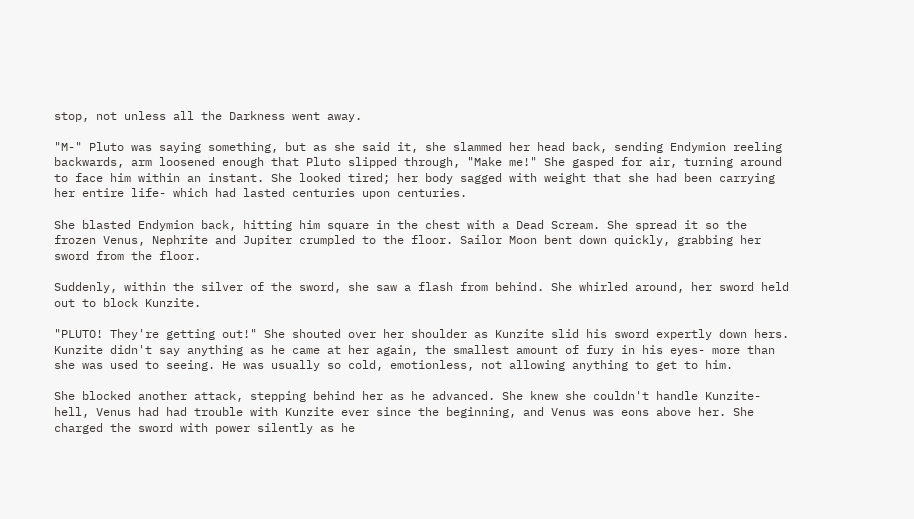stop, not unless all the Darkness went away.

"M-" Pluto was saying something, but as she said it, she slammed her head back, sending Endymion reeling backwards, arm loosened enough that Pluto slipped through, "Make me!" She gasped for air, turning around to face him within an instant. She looked tired; her body sagged with weight that she had been carrying her entire life- which had lasted centuries upon centuries.

She blasted Endymion back, hitting him square in the chest with a Dead Scream. She spread it so the frozen Venus, Nephrite and Jupiter crumpled to the floor. Sailor Moon bent down quickly, grabbing her sword from the floor.

Suddenly, within the silver of the sword, she saw a flash from behind. She whirled around, her sword held out to block Kunzite.

"PLUTO! They're getting out!" She shouted over her shoulder as Kunzite slid his sword expertly down hers. Kunzite didn't say anything as he came at her again, the smallest amount of fury in his eyes- more than she was used to seeing. He was usually so cold, emotionless, not allowing anything to get to him.

She blocked another attack, stepping behind her as he advanced. She knew she couldn't handle Kunzite- hell, Venus had had trouble with Kunzite ever since the beginning, and Venus was eons above her. She charged the sword with power silently as he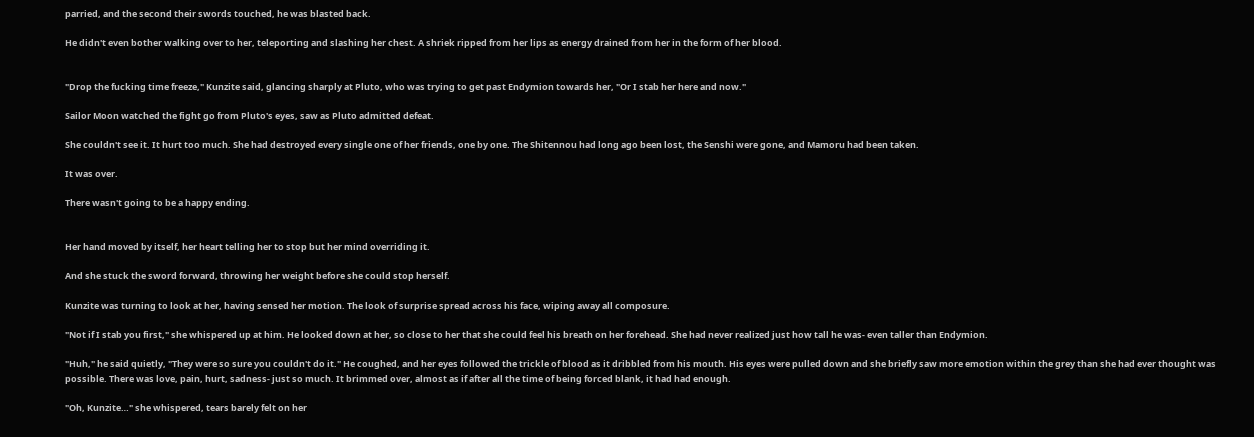parried, and the second their swords touched, he was blasted back.

He didn't even bother walking over to her, teleporting and slashing her chest. A shriek ripped from her lips as energy drained from her in the form of her blood.


"Drop the fucking time freeze," Kunzite said, glancing sharply at Pluto, who was trying to get past Endymion towards her, "Or I stab her here and now."

Sailor Moon watched the fight go from Pluto's eyes, saw as Pluto admitted defeat.

She couldn't see it. It hurt too much. She had destroyed every single one of her friends, one by one. The Shitennou had long ago been lost, the Senshi were gone, and Mamoru had been taken.

It was over.

There wasn't going to be a happy ending.


Her hand moved by itself, her heart telling her to stop but her mind overriding it.

And she stuck the sword forward, throwing her weight before she could stop herself.

Kunzite was turning to look at her, having sensed her motion. The look of surprise spread across his face, wiping away all composure.

"Not if I stab you first," she whispered up at him. He looked down at her, so close to her that she could feel his breath on her forehead. She had never realized just how tall he was- even taller than Endymion.

"Huh," he said quietly, "They were so sure you couldn't do it." He coughed, and her eyes followed the trickle of blood as it dribbled from his mouth. His eyes were pulled down and she briefly saw more emotion within the grey than she had ever thought was possible. There was love, pain, hurt, sadness- just so much. It brimmed over, almost as if after all the time of being forced blank, it had had enough.

"Oh, Kunzite…" she whispered, tears barely felt on her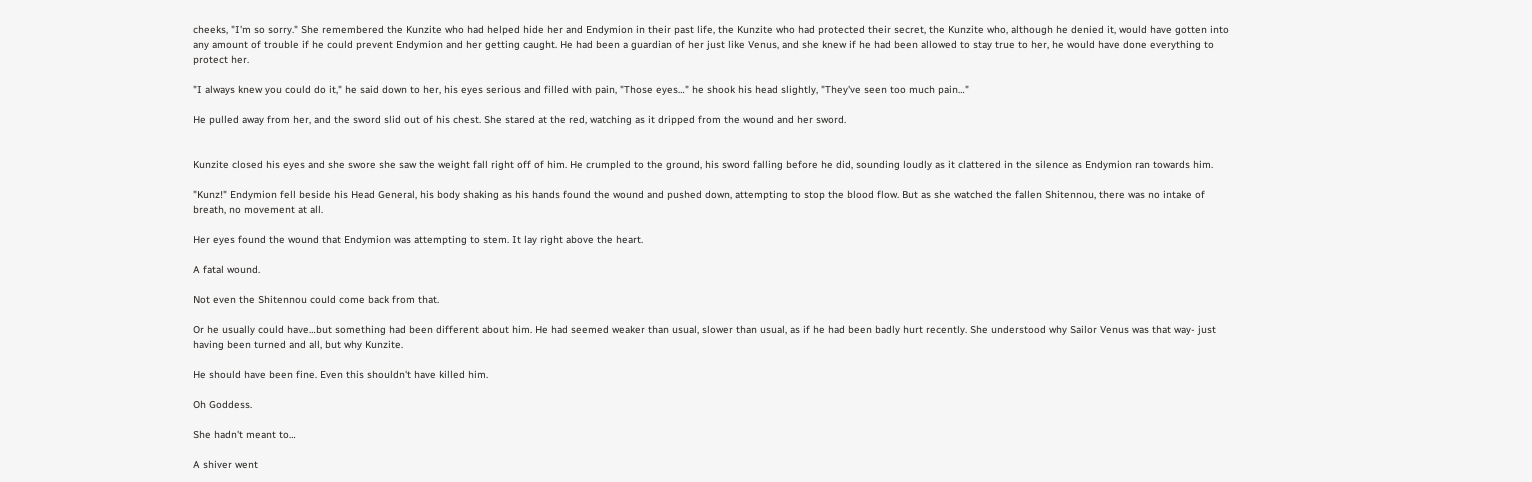cheeks, "I'm so sorry." She remembered the Kunzite who had helped hide her and Endymion in their past life, the Kunzite who had protected their secret, the Kunzite who, although he denied it, would have gotten into any amount of trouble if he could prevent Endymion and her getting caught. He had been a guardian of her just like Venus, and she knew if he had been allowed to stay true to her, he would have done everything to protect her.

"I always knew you could do it," he said down to her, his eyes serious and filled with pain, "Those eyes…" he shook his head slightly, "They've seen too much pain…"

He pulled away from her, and the sword slid out of his chest. She stared at the red, watching as it dripped from the wound and her sword.


Kunzite closed his eyes and she swore she saw the weight fall right off of him. He crumpled to the ground, his sword falling before he did, sounding loudly as it clattered in the silence as Endymion ran towards him.

"Kunz!" Endymion fell beside his Head General, his body shaking as his hands found the wound and pushed down, attempting to stop the blood flow. But as she watched the fallen Shitennou, there was no intake of breath, no movement at all.

Her eyes found the wound that Endymion was attempting to stem. It lay right above the heart.

A fatal wound.

Not even the Shitennou could come back from that.

Or he usually could have…but something had been different about him. He had seemed weaker than usual, slower than usual, as if he had been badly hurt recently. She understood why Sailor Venus was that way- just having been turned and all, but why Kunzite.

He should have been fine. Even this shouldn't have killed him.

Oh Goddess.

She hadn't meant to…

A shiver went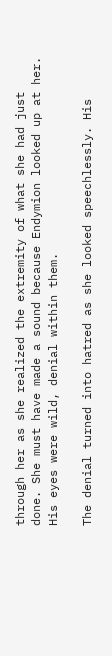through her as she realized the extremity of what she had just done. She must have made a sound because Endymion looked up at her. His eyes were wild, denial within them.

The denial turned into hatred as she looked speechlessly. His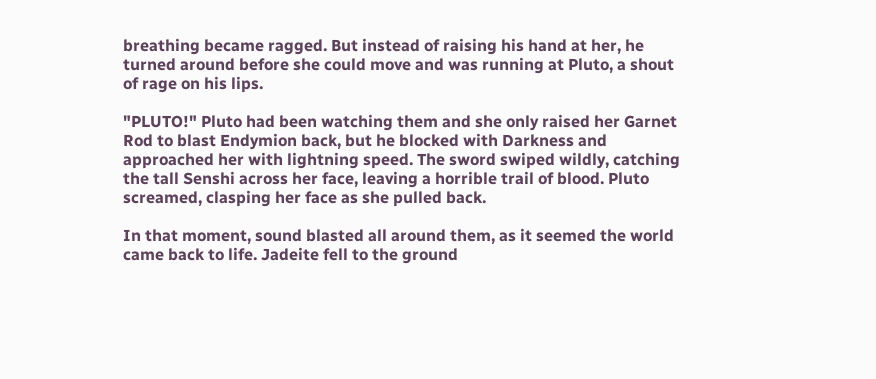breathing became ragged. But instead of raising his hand at her, he turned around before she could move and was running at Pluto, a shout of rage on his lips.

"PLUTO!" Pluto had been watching them and she only raised her Garnet Rod to blast Endymion back, but he blocked with Darkness and approached her with lightning speed. The sword swiped wildly, catching the tall Senshi across her face, leaving a horrible trail of blood. Pluto screamed, clasping her face as she pulled back.

In that moment, sound blasted all around them, as it seemed the world came back to life. Jadeite fell to the ground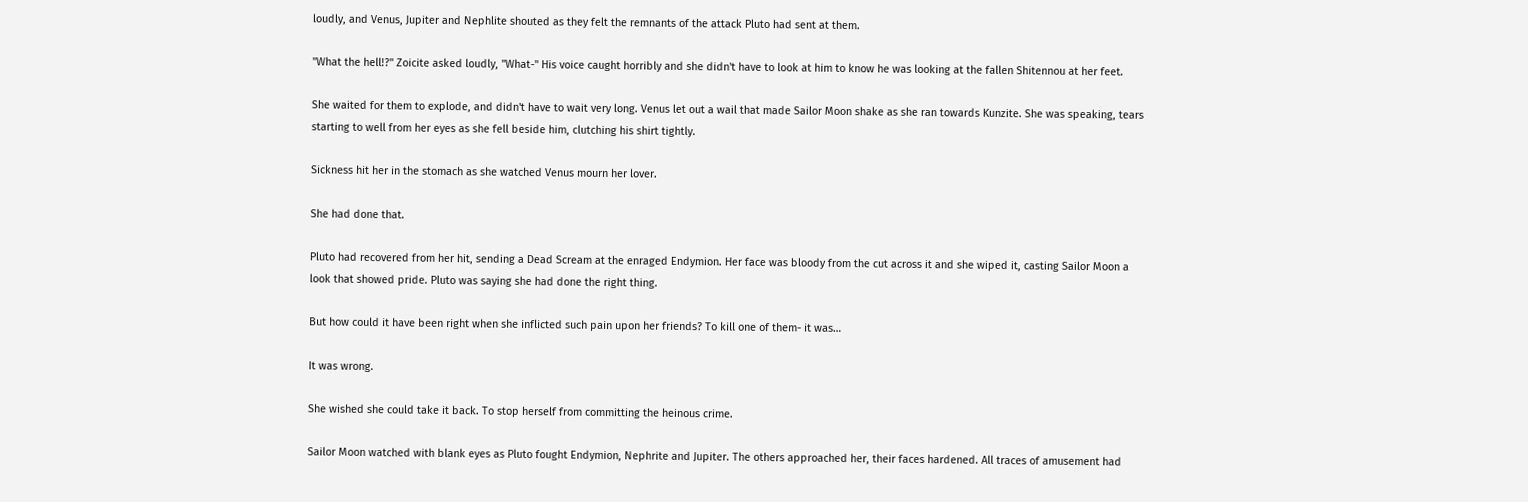loudly, and Venus, Jupiter and Nephlite shouted as they felt the remnants of the attack Pluto had sent at them.

"What the hell!?" Zoicite asked loudly, "What-" His voice caught horribly and she didn't have to look at him to know he was looking at the fallen Shitennou at her feet.

She waited for them to explode, and didn't have to wait very long. Venus let out a wail that made Sailor Moon shake as she ran towards Kunzite. She was speaking, tears starting to well from her eyes as she fell beside him, clutching his shirt tightly.

Sickness hit her in the stomach as she watched Venus mourn her lover.

She had done that.

Pluto had recovered from her hit, sending a Dead Scream at the enraged Endymion. Her face was bloody from the cut across it and she wiped it, casting Sailor Moon a look that showed pride. Pluto was saying she had done the right thing.

But how could it have been right when she inflicted such pain upon her friends? To kill one of them- it was…

It was wrong.

She wished she could take it back. To stop herself from committing the heinous crime.

Sailor Moon watched with blank eyes as Pluto fought Endymion, Nephrite and Jupiter. The others approached her, their faces hardened. All traces of amusement had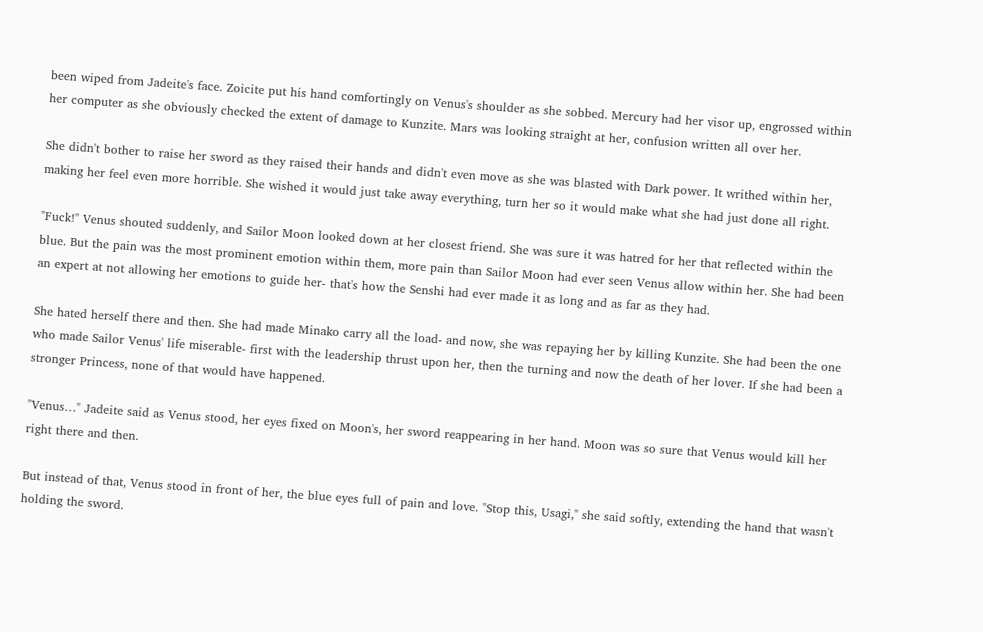been wiped from Jadeite's face. Zoicite put his hand comfortingly on Venus's shoulder as she sobbed. Mercury had her visor up, engrossed within her computer as she obviously checked the extent of damage to Kunzite. Mars was looking straight at her, confusion written all over her.

She didn't bother to raise her sword as they raised their hands and didn't even move as she was blasted with Dark power. It writhed within her, making her feel even more horrible. She wished it would just take away everything, turn her so it would make what she had just done all right.

"Fuck!" Venus shouted suddenly, and Sailor Moon looked down at her closest friend. She was sure it was hatred for her that reflected within the blue. But the pain was the most prominent emotion within them, more pain than Sailor Moon had ever seen Venus allow within her. She had been an expert at not allowing her emotions to guide her- that's how the Senshi had ever made it as long and as far as they had.

She hated herself there and then. She had made Minako carry all the load- and now, she was repaying her by killing Kunzite. She had been the one who made Sailor Venus' life miserable- first with the leadership thrust upon her, then the turning and now the death of her lover. If she had been a stronger Princess, none of that would have happened.

"Venus…" Jadeite said as Venus stood, her eyes fixed on Moon's, her sword reappearing in her hand. Moon was so sure that Venus would kill her right there and then.

But instead of that, Venus stood in front of her, the blue eyes full of pain and love. "Stop this, Usagi," she said softly, extending the hand that wasn't holding the sword.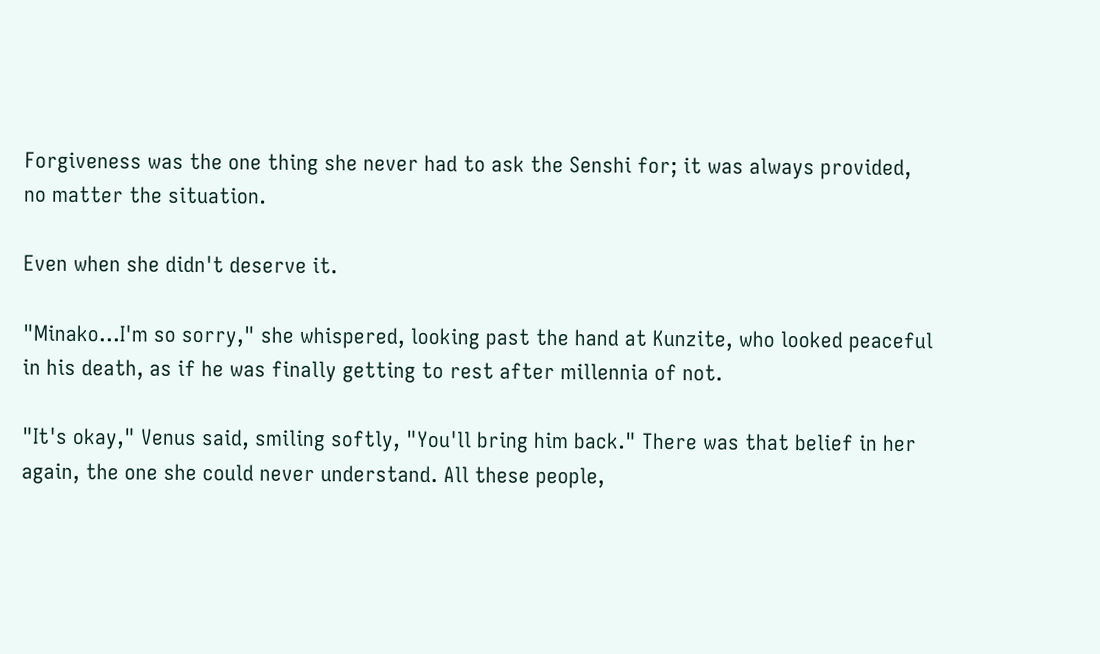Forgiveness was the one thing she never had to ask the Senshi for; it was always provided, no matter the situation.

Even when she didn't deserve it.

"Minako…I'm so sorry," she whispered, looking past the hand at Kunzite, who looked peaceful in his death, as if he was finally getting to rest after millennia of not.

"It's okay," Venus said, smiling softly, "You'll bring him back." There was that belief in her again, the one she could never understand. All these people,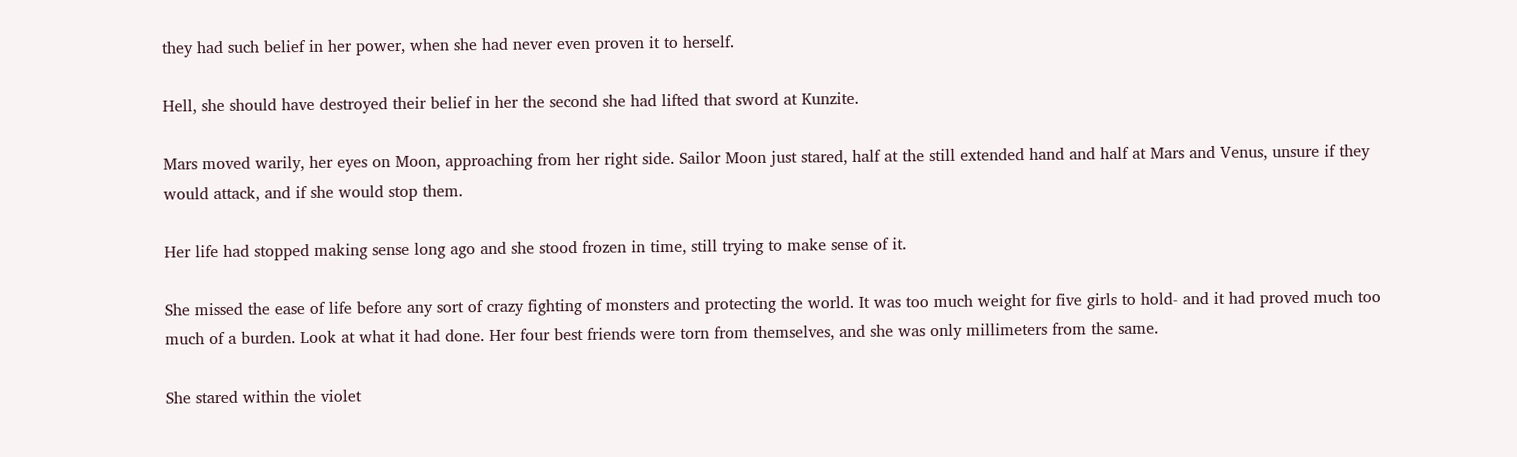they had such belief in her power, when she had never even proven it to herself.

Hell, she should have destroyed their belief in her the second she had lifted that sword at Kunzite.

Mars moved warily, her eyes on Moon, approaching from her right side. Sailor Moon just stared, half at the still extended hand and half at Mars and Venus, unsure if they would attack, and if she would stop them.

Her life had stopped making sense long ago and she stood frozen in time, still trying to make sense of it.

She missed the ease of life before any sort of crazy fighting of monsters and protecting the world. It was too much weight for five girls to hold- and it had proved much too much of a burden. Look at what it had done. Her four best friends were torn from themselves, and she was only millimeters from the same.

She stared within the violet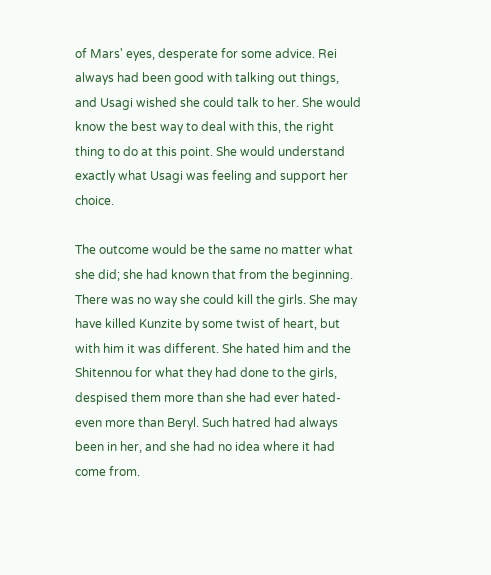of Mars' eyes, desperate for some advice. Rei always had been good with talking out things, and Usagi wished she could talk to her. She would know the best way to deal with this, the right thing to do at this point. She would understand exactly what Usagi was feeling and support her choice.

The outcome would be the same no matter what she did; she had known that from the beginning. There was no way she could kill the girls. She may have killed Kunzite by some twist of heart, but with him it was different. She hated him and the Shitennou for what they had done to the girls, despised them more than she had ever hated- even more than Beryl. Such hatred had always been in her, and she had no idea where it had come from.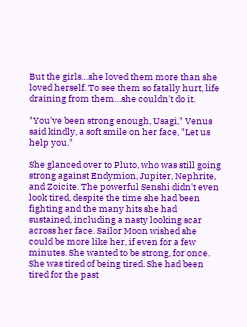But the girls…she loved them more than she loved herself. To see them so fatally hurt, life draining from them…she couldn't do it.

"You've been strong enough, Usagi," Venus said kindly, a soft smile on her face, "Let us help you."

She glanced over to Pluto, who was still going strong against Endymion, Jupiter, Nephrite, and Zoicite. The powerful Senshi didn't even look tired, despite the time she had been fighting and the many hits she had sustained, including a nasty looking scar across her face. Sailor Moon wished she could be more like her, if even for a few minutes. She wanted to be strong, for once. She was tired of being tired. She had been tired for the past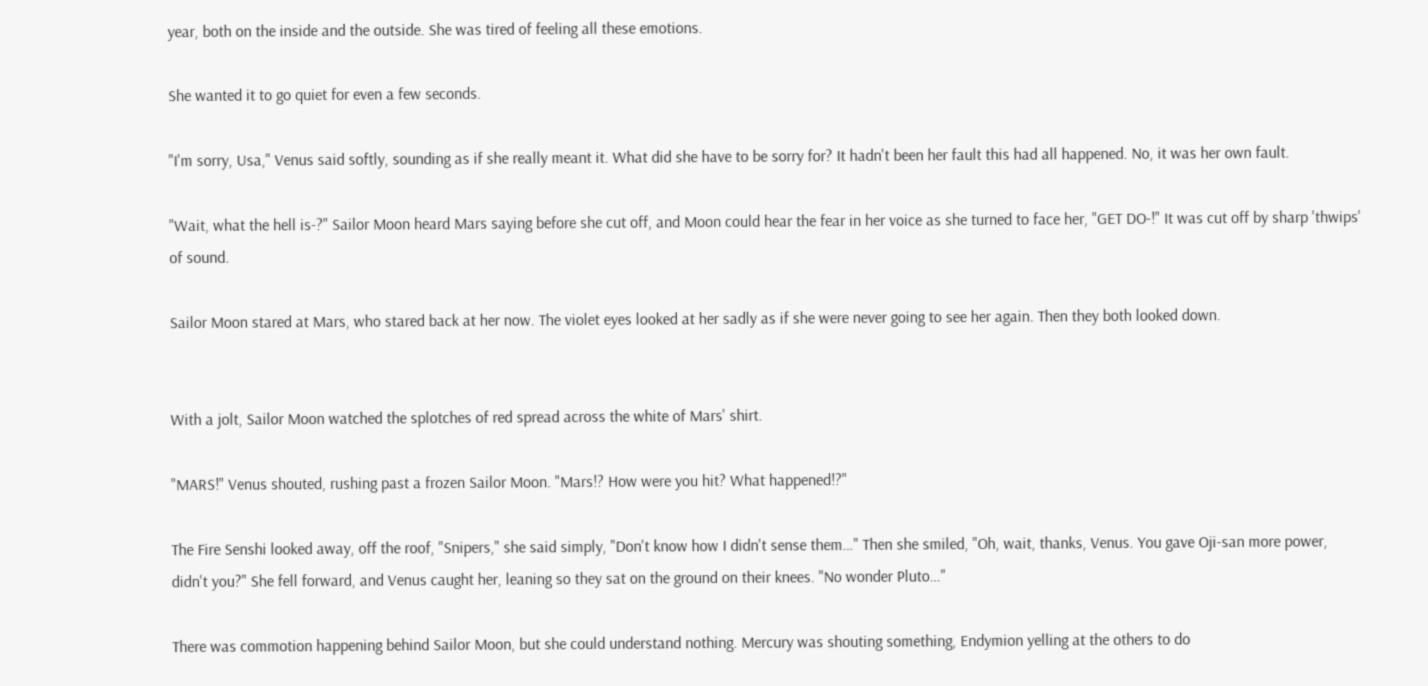year, both on the inside and the outside. She was tired of feeling all these emotions.

She wanted it to go quiet for even a few seconds.

"I'm sorry, Usa," Venus said softly, sounding as if she really meant it. What did she have to be sorry for? It hadn't been her fault this had all happened. No, it was her own fault.

"Wait, what the hell is-?" Sailor Moon heard Mars saying before she cut off, and Moon could hear the fear in her voice as she turned to face her, "GET DO-!" It was cut off by sharp 'thwips' of sound.

Sailor Moon stared at Mars, who stared back at her now. The violet eyes looked at her sadly as if she were never going to see her again. Then they both looked down.


With a jolt, Sailor Moon watched the splotches of red spread across the white of Mars' shirt.

"MARS!" Venus shouted, rushing past a frozen Sailor Moon. "Mars!? How were you hit? What happened!?"

The Fire Senshi looked away, off the roof, "Snipers," she said simply, "Don't know how I didn't sense them…" Then she smiled, "Oh, wait, thanks, Venus. You gave Oji-san more power, didn't you?" She fell forward, and Venus caught her, leaning so they sat on the ground on their knees. "No wonder Pluto…"

There was commotion happening behind Sailor Moon, but she could understand nothing. Mercury was shouting something, Endymion yelling at the others to do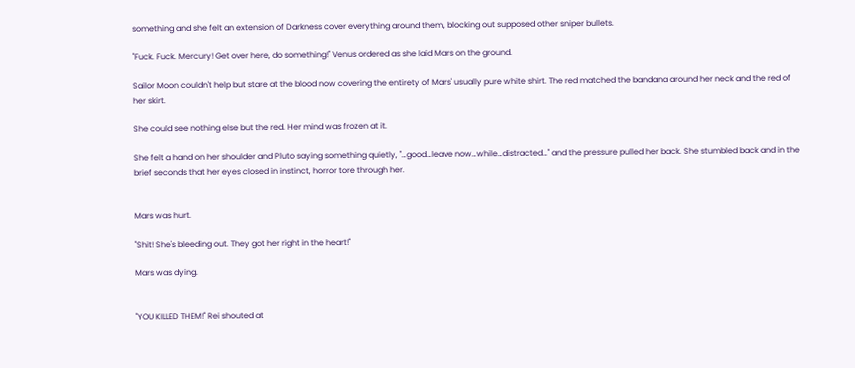something and she felt an extension of Darkness cover everything around them, blocking out supposed other sniper bullets.

"Fuck. Fuck. Mercury! Get over here, do something!" Venus ordered as she laid Mars on the ground.

Sailor Moon couldn't help but stare at the blood now covering the entirety of Mars' usually pure white shirt. The red matched the bandana around her neck and the red of her skirt.

She could see nothing else but the red. Her mind was frozen at it.

She felt a hand on her shoulder and Pluto saying something quietly, "…good…leave now…while…distracted…" and the pressure pulled her back. She stumbled back and in the brief seconds that her eyes closed in instinct, horror tore through her.


Mars was hurt.

"Shit! She's bleeding out. They got her right in the heart!"

Mars was dying.


"YOU KILLED THEM!" Rei shouted at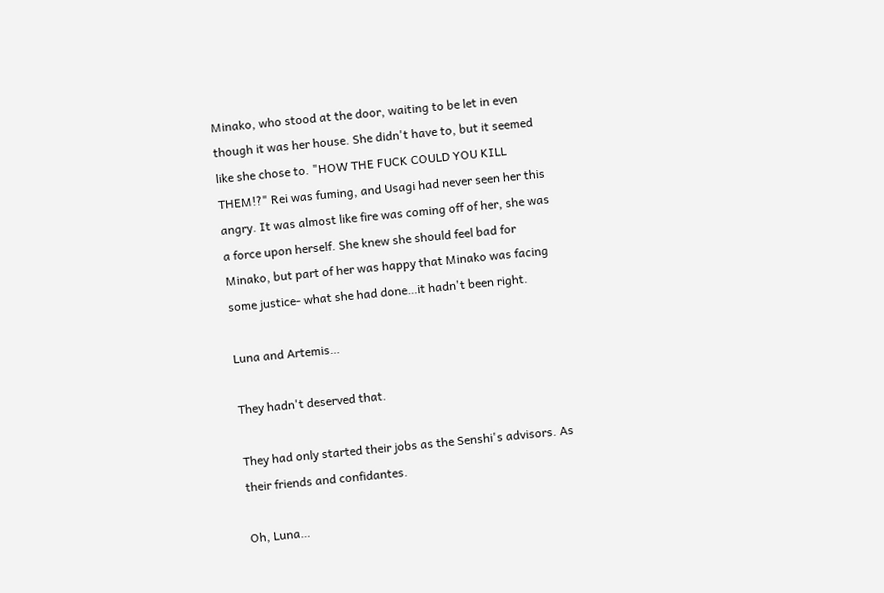Minako, who stood at the door, waiting to be let in even though it was her house. She didn't have to, but it seemed like she chose to. "HOW THE FUCK COULD YOU KILL THEM!?" Rei was fuming, and Usagi had never seen her this angry. It was almost like fire was coming off of her, she was a force upon herself. She knew she should feel bad for Minako, but part of her was happy that Minako was facing some justice- what she had done…it hadn't been right.

Luna and Artemis…

They hadn't deserved that.

They had only started their jobs as the Senshi's advisors. As their friends and confidantes.

Oh, Luna…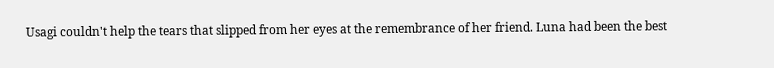Usagi couldn't help the tears that slipped from her eyes at the remembrance of her friend. Luna had been the best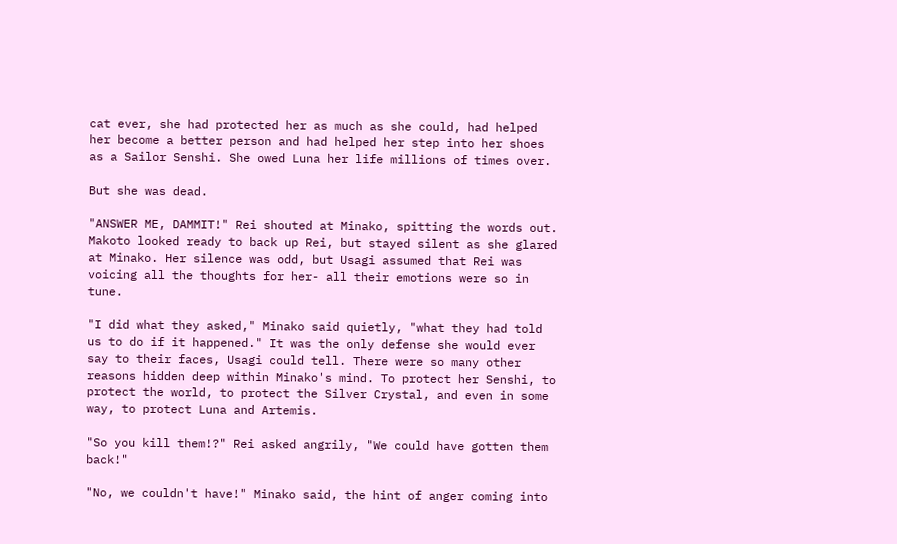cat ever, she had protected her as much as she could, had helped her become a better person and had helped her step into her shoes as a Sailor Senshi. She owed Luna her life millions of times over.

But she was dead.

"ANSWER ME, DAMMIT!" Rei shouted at Minako, spitting the words out. Makoto looked ready to back up Rei, but stayed silent as she glared at Minako. Her silence was odd, but Usagi assumed that Rei was voicing all the thoughts for her- all their emotions were so in tune.

"I did what they asked," Minako said quietly, "what they had told us to do if it happened." It was the only defense she would ever say to their faces, Usagi could tell. There were so many other reasons hidden deep within Minako's mind. To protect her Senshi, to protect the world, to protect the Silver Crystal, and even in some way, to protect Luna and Artemis.

"So you kill them!?" Rei asked angrily, "We could have gotten them back!"

"No, we couldn't have!" Minako said, the hint of anger coming into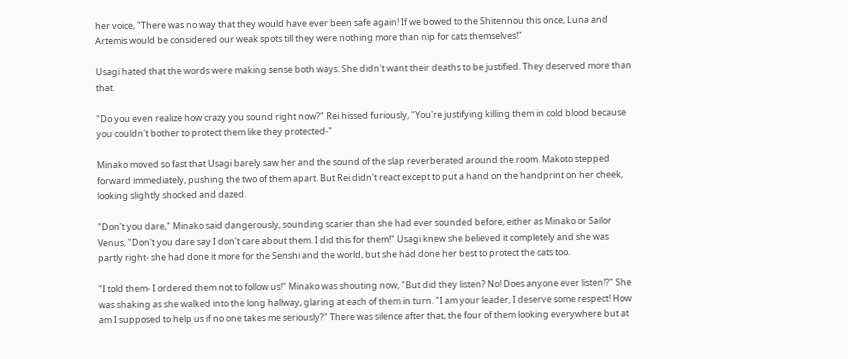her voice, "There was no way that they would have ever been safe again! If we bowed to the Shitennou this once, Luna and Artemis would be considered our weak spots till they were nothing more than nip for cats themselves!"

Usagi hated that the words were making sense both ways. She didn't want their deaths to be justified. They deserved more than that.

"Do you even realize how crazy you sound right now?" Rei hissed furiously, "You're justifying killing them in cold blood because you couldn't bother to protect them like they protected-"

Minako moved so fast that Usagi barely saw her and the sound of the slap reverberated around the room. Makoto stepped forward immediately, pushing the two of them apart. But Rei didn't react except to put a hand on the handprint on her cheek, looking slightly shocked and dazed.

"Don't you dare," Minako said dangerously, sounding scarier than she had ever sounded before, either as Minako or Sailor Venus, "Don't you dare say I don't care about them. I did this for them!" Usagi knew she believed it completely and she was partly right- she had done it more for the Senshi and the world, but she had done her best to protect the cats too.

"I told them- I ordered them not to follow us!" Minako was shouting now, "But did they listen? No! Does anyone ever listen!?" She was shaking as she walked into the long hallway, glaring at each of them in turn. "I am your leader, I deserve some respect! How am I supposed to help us if no one takes me seriously?" There was silence after that, the four of them looking everywhere but at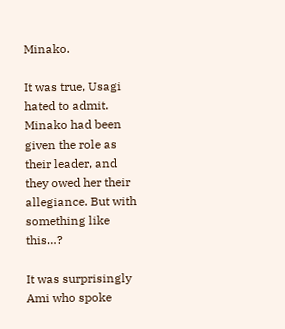Minako.

It was true, Usagi hated to admit. Minako had been given the role as their leader, and they owed her their allegiance. But with something like this…?

It was surprisingly Ami who spoke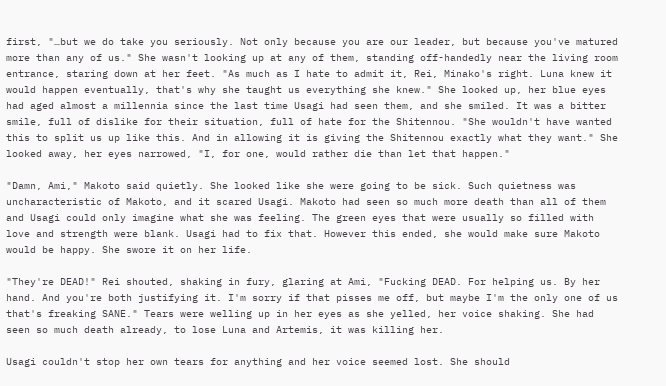first, "…but we do take you seriously. Not only because you are our leader, but because you've matured more than any of us." She wasn't looking up at any of them, standing off-handedly near the living room entrance, staring down at her feet. "As much as I hate to admit it, Rei, Minako's right. Luna knew it would happen eventually, that's why she taught us everything she knew." She looked up, her blue eyes had aged almost a millennia since the last time Usagi had seen them, and she smiled. It was a bitter smile, full of dislike for their situation, full of hate for the Shitennou. "She wouldn't have wanted this to split us up like this. And in allowing it is giving the Shitennou exactly what they want." She looked away, her eyes narrowed, "I, for one, would rather die than let that happen."

"Damn, Ami," Makoto said quietly. She looked like she were going to be sick. Such quietness was uncharacteristic of Makoto, and it scared Usagi. Makoto had seen so much more death than all of them and Usagi could only imagine what she was feeling. The green eyes that were usually so filled with love and strength were blank. Usagi had to fix that. However this ended, she would make sure Makoto would be happy. She swore it on her life.

"They're DEAD!" Rei shouted, shaking in fury, glaring at Ami, "Fucking DEAD. For helping us. By her hand. And you're both justifying it. I'm sorry if that pisses me off, but maybe I'm the only one of us that's freaking SANE." Tears were welling up in her eyes as she yelled, her voice shaking. She had seen so much death already, to lose Luna and Artemis, it was killing her.

Usagi couldn't stop her own tears for anything and her voice seemed lost. She should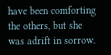have been comforting the others, but she was adrift in sorrow.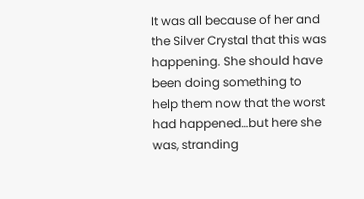It was all because of her and the Silver Crystal that this was happening. She should have been doing something to help them now that the worst had happened…but here she was, stranding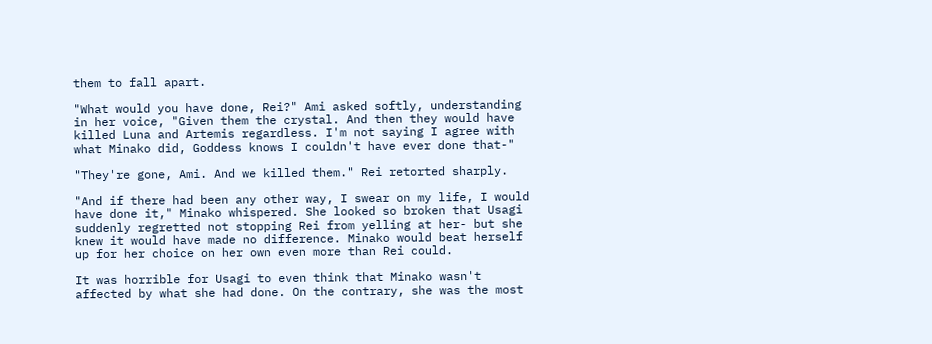them to fall apart.

"What would you have done, Rei?" Ami asked softly, understanding in her voice, "Given them the crystal. And then they would have killed Luna and Artemis regardless. I'm not saying I agree with what Minako did, Goddess knows I couldn't have ever done that-"

"They're gone, Ami. And we killed them." Rei retorted sharply.

"And if there had been any other way, I swear on my life, I would have done it," Minako whispered. She looked so broken that Usagi suddenly regretted not stopping Rei from yelling at her- but she knew it would have made no difference. Minako would beat herself up for her choice on her own even more than Rei could.

It was horrible for Usagi to even think that Minako wasn't affected by what she had done. On the contrary, she was the most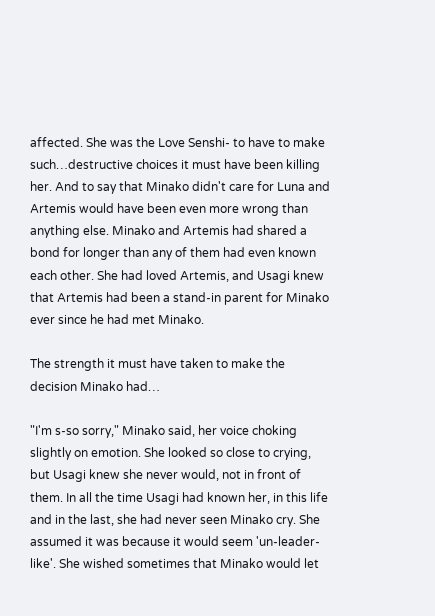affected. She was the Love Senshi- to have to make such…destructive choices it must have been killing her. And to say that Minako didn't care for Luna and Artemis would have been even more wrong than anything else. Minako and Artemis had shared a bond for longer than any of them had even known each other. She had loved Artemis, and Usagi knew that Artemis had been a stand-in parent for Minako ever since he had met Minako.

The strength it must have taken to make the decision Minako had…

"I'm s-so sorry," Minako said, her voice choking slightly on emotion. She looked so close to crying, but Usagi knew she never would, not in front of them. In all the time Usagi had known her, in this life and in the last, she had never seen Minako cry. She assumed it was because it would seem 'un-leader-like'. She wished sometimes that Minako would let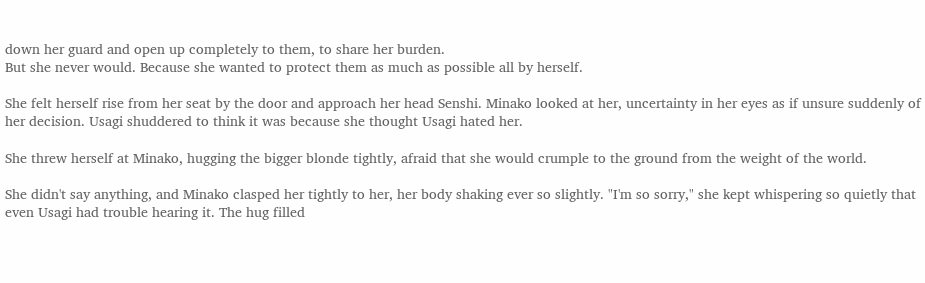down her guard and open up completely to them, to share her burden.
But she never would. Because she wanted to protect them as much as possible all by herself.

She felt herself rise from her seat by the door and approach her head Senshi. Minako looked at her, uncertainty in her eyes as if unsure suddenly of her decision. Usagi shuddered to think it was because she thought Usagi hated her.

She threw herself at Minako, hugging the bigger blonde tightly, afraid that she would crumple to the ground from the weight of the world.

She didn't say anything, and Minako clasped her tightly to her, her body shaking ever so slightly. "I'm so sorry," she kept whispering so quietly that even Usagi had trouble hearing it. The hug filled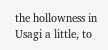the hollowness in Usagi a little, to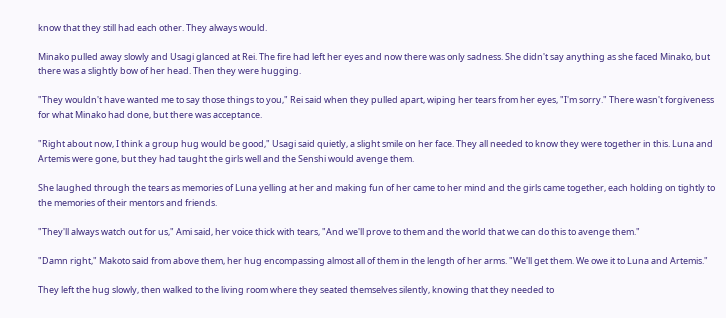know that they still had each other. They always would.

Minako pulled away slowly and Usagi glanced at Rei. The fire had left her eyes and now there was only sadness. She didn't say anything as she faced Minako, but there was a slightly bow of her head. Then they were hugging.

"They wouldn't have wanted me to say those things to you," Rei said when they pulled apart, wiping her tears from her eyes, "I'm sorry." There wasn't forgiveness for what Minako had done, but there was acceptance.

"Right about now, I think a group hug would be good," Usagi said quietly, a slight smile on her face. They all needed to know they were together in this. Luna and Artemis were gone, but they had taught the girls well and the Senshi would avenge them.

She laughed through the tears as memories of Luna yelling at her and making fun of her came to her mind and the girls came together, each holding on tightly to the memories of their mentors and friends.

"They'll always watch out for us," Ami said, her voice thick with tears, "And we'll prove to them and the world that we can do this to avenge them."

"Damn right," Makoto said from above them, her hug encompassing almost all of them in the length of her arms. "We'll get them. We owe it to Luna and Artemis."

They left the hug slowly, then walked to the living room where they seated themselves silently, knowing that they needed to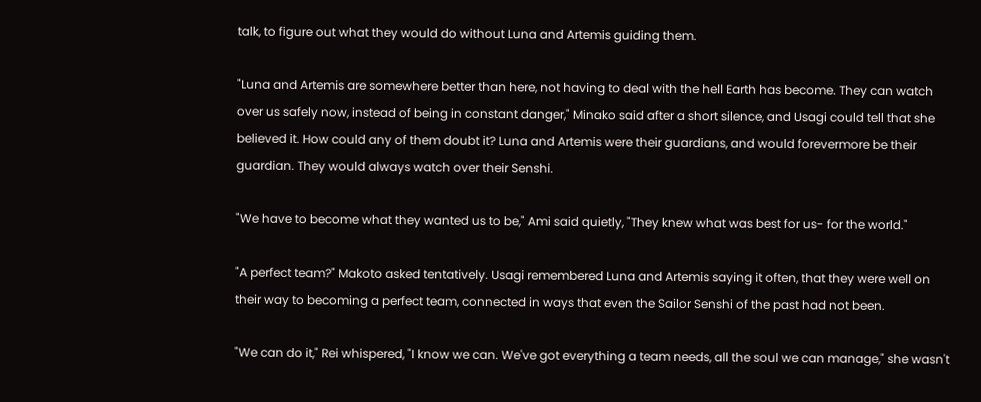talk, to figure out what they would do without Luna and Artemis guiding them.

"Luna and Artemis are somewhere better than here, not having to deal with the hell Earth has become. They can watch over us safely now, instead of being in constant danger," Minako said after a short silence, and Usagi could tell that she believed it. How could any of them doubt it? Luna and Artemis were their guardians, and would forevermore be their guardian. They would always watch over their Senshi.

"We have to become what they wanted us to be," Ami said quietly, "They knew what was best for us- for the world."

"A perfect team?" Makoto asked tentatively. Usagi remembered Luna and Artemis saying it often, that they were well on their way to becoming a perfect team, connected in ways that even the Sailor Senshi of the past had not been.

"We can do it," Rei whispered, "I know we can. We've got everything a team needs, all the soul we can manage," she wasn't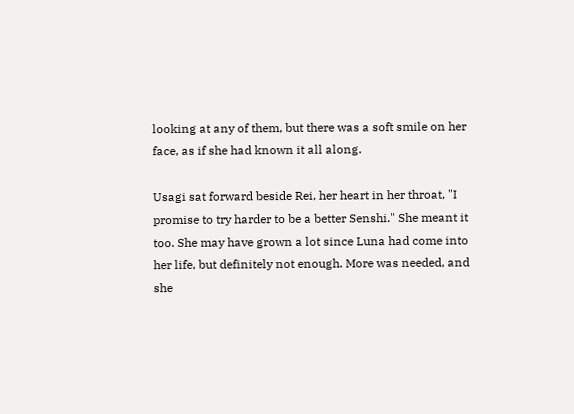looking at any of them, but there was a soft smile on her face, as if she had known it all along.

Usagi sat forward beside Rei, her heart in her throat, "I promise to try harder to be a better Senshi." She meant it too. She may have grown a lot since Luna had come into her life, but definitely not enough. More was needed, and she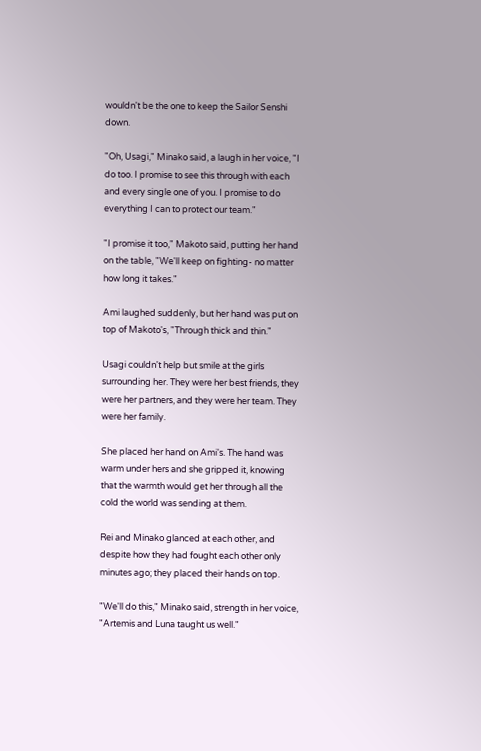wouldn't be the one to keep the Sailor Senshi down.

"Oh, Usagi," Minako said, a laugh in her voice, "I do too. I promise to see this through with each and every single one of you. I promise to do everything I can to protect our team."

"I promise it too," Makoto said, putting her hand on the table, "We'll keep on fighting- no matter how long it takes."

Ami laughed suddenly, but her hand was put on top of Makoto's, "Through thick and thin."

Usagi couldn't help but smile at the girls surrounding her. They were her best friends, they were her partners, and they were her team. They were her family.

She placed her hand on Ami's. The hand was warm under hers and she gripped it, knowing that the warmth would get her through all the cold the world was sending at them.

Rei and Minako glanced at each other, and despite how they had fought each other only minutes ago; they placed their hands on top.

"We'll do this," Minako said, strength in her voice, "Artemis and Luna taught us well."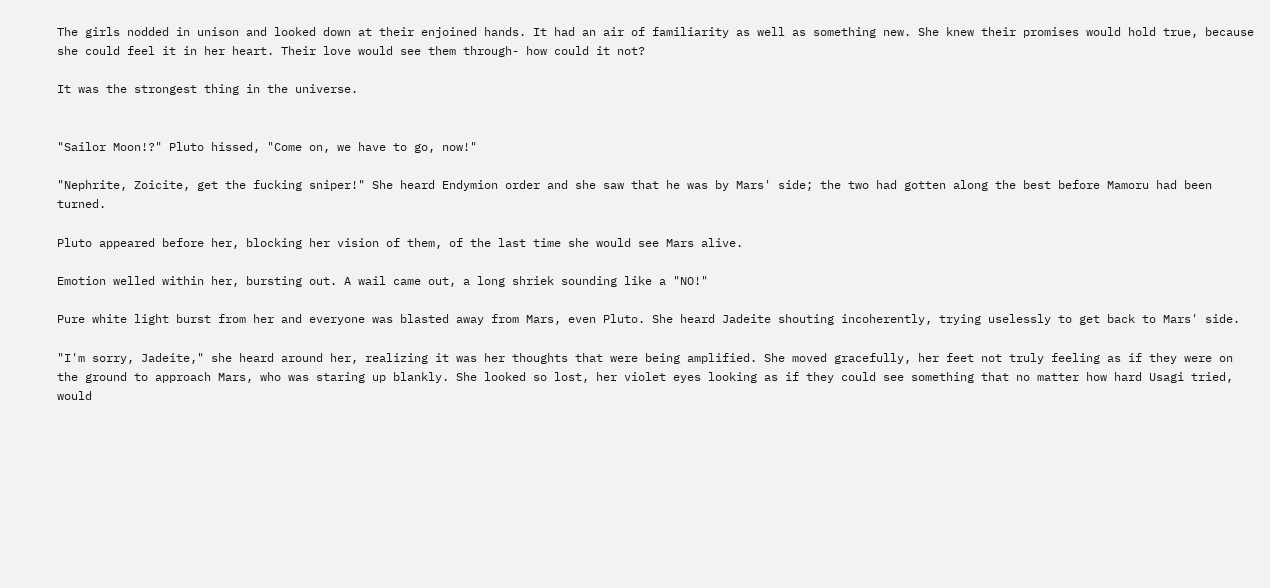The girls nodded in unison and looked down at their enjoined hands. It had an air of familiarity as well as something new. She knew their promises would hold true, because she could feel it in her heart. Their love would see them through- how could it not?

It was the strongest thing in the universe.


"Sailor Moon!?" Pluto hissed, "Come on, we have to go, now!"

"Nephrite, Zoicite, get the fucking sniper!" She heard Endymion order and she saw that he was by Mars' side; the two had gotten along the best before Mamoru had been turned.

Pluto appeared before her, blocking her vision of them, of the last time she would see Mars alive.

Emotion welled within her, bursting out. A wail came out, a long shriek sounding like a "NO!"

Pure white light burst from her and everyone was blasted away from Mars, even Pluto. She heard Jadeite shouting incoherently, trying uselessly to get back to Mars' side.

"I'm sorry, Jadeite," she heard around her, realizing it was her thoughts that were being amplified. She moved gracefully, her feet not truly feeling as if they were on the ground to approach Mars, who was staring up blankly. She looked so lost, her violet eyes looking as if they could see something that no matter how hard Usagi tried, would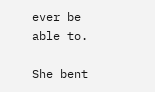ever be able to.

She bent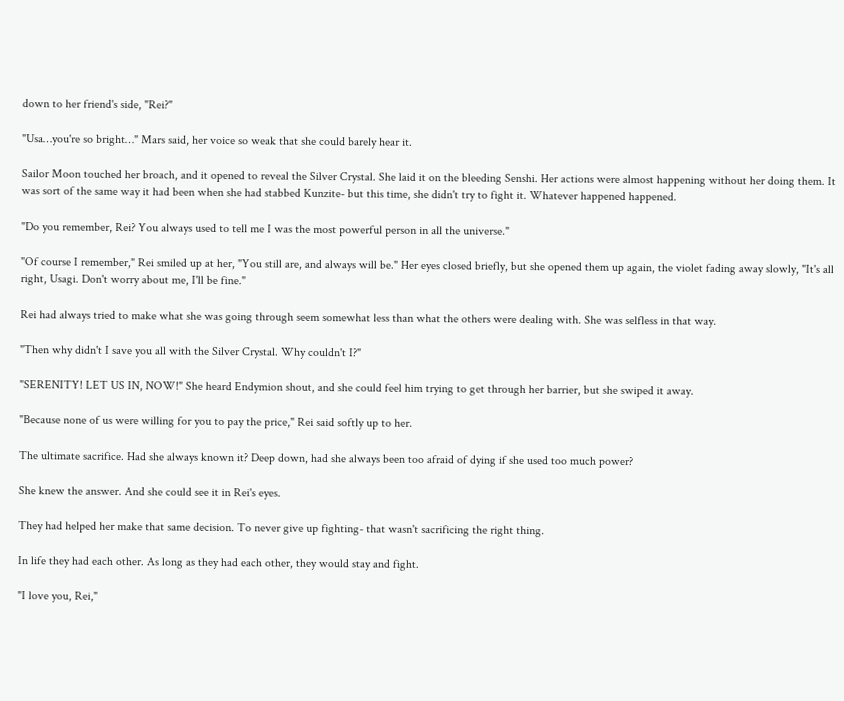down to her friend's side, "Rei?"

"Usa…you're so bright…" Mars said, her voice so weak that she could barely hear it.

Sailor Moon touched her broach, and it opened to reveal the Silver Crystal. She laid it on the bleeding Senshi. Her actions were almost happening without her doing them. It was sort of the same way it had been when she had stabbed Kunzite- but this time, she didn't try to fight it. Whatever happened happened.

"Do you remember, Rei? You always used to tell me I was the most powerful person in all the universe."

"Of course I remember," Rei smiled up at her, "You still are, and always will be." Her eyes closed briefly, but she opened them up again, the violet fading away slowly, "It's all right, Usagi. Don't worry about me, I'll be fine."

Rei had always tried to make what she was going through seem somewhat less than what the others were dealing with. She was selfless in that way.

"Then why didn't I save you all with the Silver Crystal. Why couldn't I?"

"SERENITY! LET US IN, NOW!" She heard Endymion shout, and she could feel him trying to get through her barrier, but she swiped it away.

"Because none of us were willing for you to pay the price," Rei said softly up to her.

The ultimate sacrifice. Had she always known it? Deep down, had she always been too afraid of dying if she used too much power?

She knew the answer. And she could see it in Rei's eyes.

They had helped her make that same decision. To never give up fighting- that wasn't sacrificing the right thing.

In life they had each other. As long as they had each other, they would stay and fight.

"I love you, Rei,"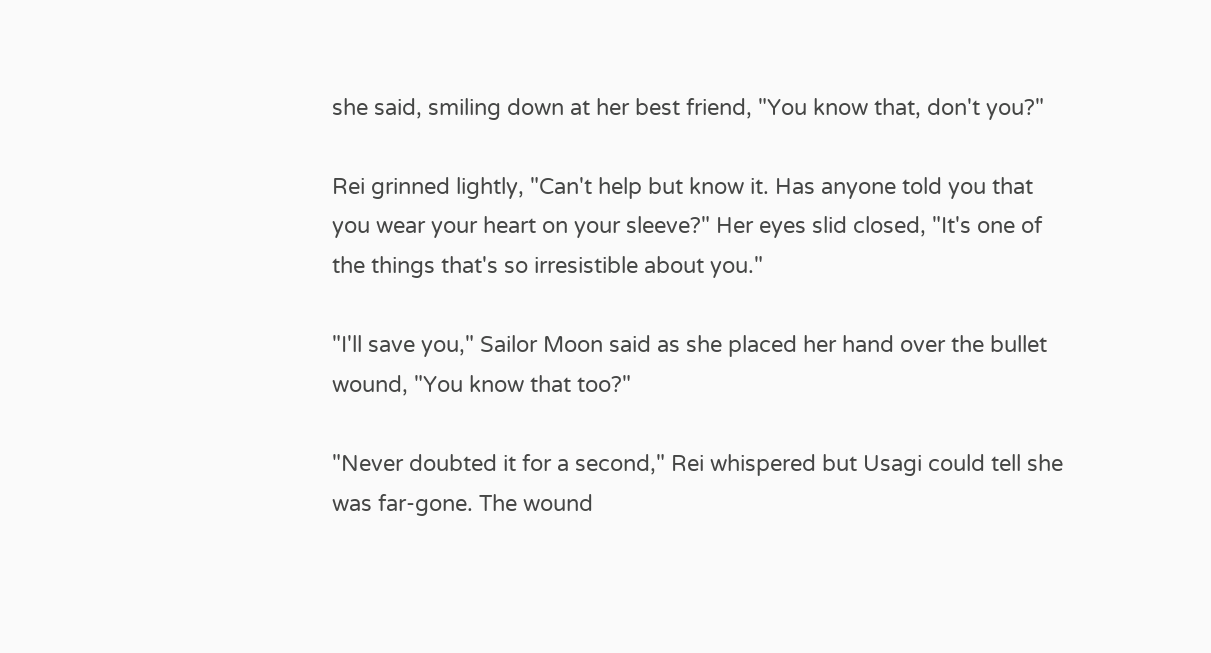she said, smiling down at her best friend, "You know that, don't you?"

Rei grinned lightly, "Can't help but know it. Has anyone told you that you wear your heart on your sleeve?" Her eyes slid closed, "It's one of the things that's so irresistible about you."

"I'll save you," Sailor Moon said as she placed her hand over the bullet wound, "You know that too?"

"Never doubted it for a second," Rei whispered but Usagi could tell she was far-gone. The wound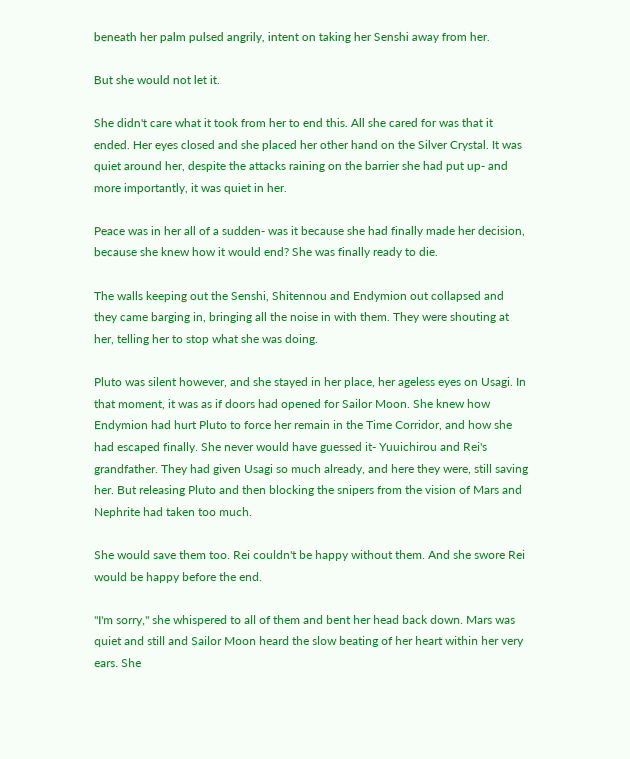beneath her palm pulsed angrily, intent on taking her Senshi away from her.

But she would not let it.

She didn't care what it took from her to end this. All she cared for was that it ended. Her eyes closed and she placed her other hand on the Silver Crystal. It was quiet around her, despite the attacks raining on the barrier she had put up- and more importantly, it was quiet in her.

Peace was in her all of a sudden- was it because she had finally made her decision, because she knew how it would end? She was finally ready to die.

The walls keeping out the Senshi, Shitennou and Endymion out collapsed and they came barging in, bringing all the noise in with them. They were shouting at her, telling her to stop what she was doing.

Pluto was silent however, and she stayed in her place, her ageless eyes on Usagi. In that moment, it was as if doors had opened for Sailor Moon. She knew how Endymion had hurt Pluto to force her remain in the Time Corridor, and how she had escaped finally. She never would have guessed it- Yuuichirou and Rei's grandfather. They had given Usagi so much already, and here they were, still saving her. But releasing Pluto and then blocking the snipers from the vision of Mars and Nephrite had taken too much.

She would save them too. Rei couldn't be happy without them. And she swore Rei would be happy before the end.

"I'm sorry," she whispered to all of them and bent her head back down. Mars was quiet and still and Sailor Moon heard the slow beating of her heart within her very ears. She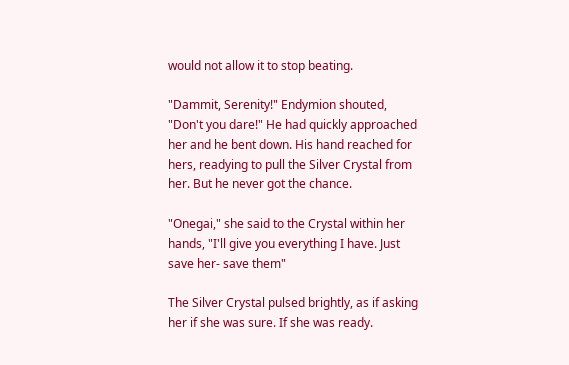would not allow it to stop beating.

"Dammit, Serenity!" Endymion shouted, "Don't you dare!" He had quickly approached her and he bent down. His hand reached for hers, readying to pull the Silver Crystal from her. But he never got the chance.

"Onegai," she said to the Crystal within her hands, "I'll give you everything I have. Just save her- save them"

The Silver Crystal pulsed brightly, as if asking her if she was sure. If she was ready.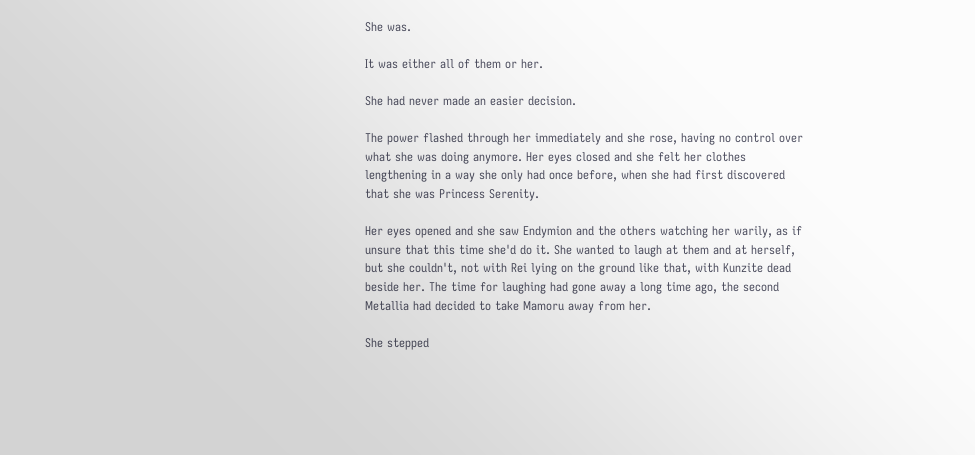She was.

It was either all of them or her.

She had never made an easier decision.

The power flashed through her immediately and she rose, having no control over what she was doing anymore. Her eyes closed and she felt her clothes lengthening in a way she only had once before, when she had first discovered that she was Princess Serenity.

Her eyes opened and she saw Endymion and the others watching her warily, as if unsure that this time she'd do it. She wanted to laugh at them and at herself, but she couldn't, not with Rei lying on the ground like that, with Kunzite dead beside her. The time for laughing had gone away a long time ago, the second Metallia had decided to take Mamoru away from her.

She stepped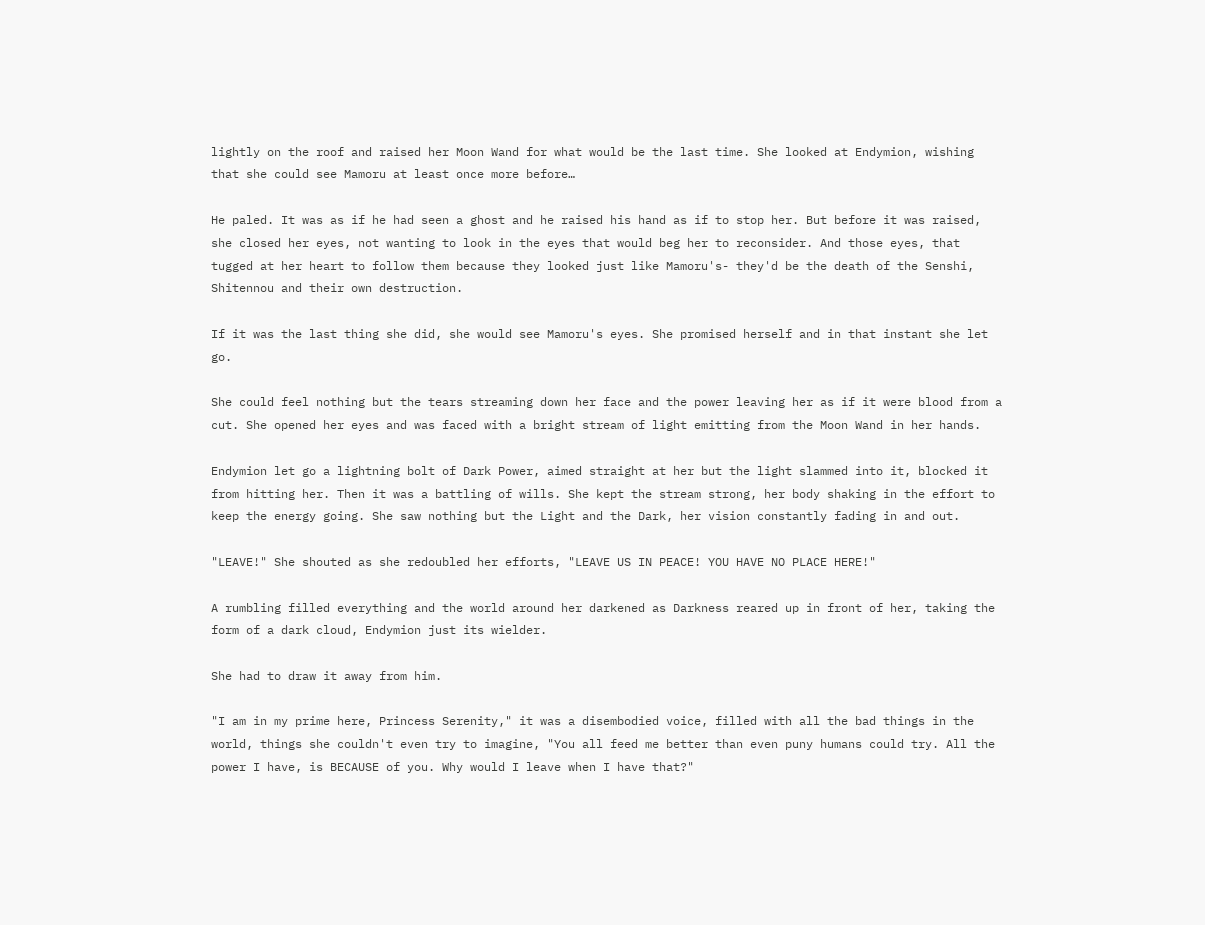lightly on the roof and raised her Moon Wand for what would be the last time. She looked at Endymion, wishing that she could see Mamoru at least once more before…

He paled. It was as if he had seen a ghost and he raised his hand as if to stop her. But before it was raised, she closed her eyes, not wanting to look in the eyes that would beg her to reconsider. And those eyes, that tugged at her heart to follow them because they looked just like Mamoru's- they'd be the death of the Senshi, Shitennou and their own destruction.

If it was the last thing she did, she would see Mamoru's eyes. She promised herself and in that instant she let go.

She could feel nothing but the tears streaming down her face and the power leaving her as if it were blood from a cut. She opened her eyes and was faced with a bright stream of light emitting from the Moon Wand in her hands.

Endymion let go a lightning bolt of Dark Power, aimed straight at her but the light slammed into it, blocked it from hitting her. Then it was a battling of wills. She kept the stream strong, her body shaking in the effort to keep the energy going. She saw nothing but the Light and the Dark, her vision constantly fading in and out.

"LEAVE!" She shouted as she redoubled her efforts, "LEAVE US IN PEACE! YOU HAVE NO PLACE HERE!"

A rumbling filled everything and the world around her darkened as Darkness reared up in front of her, taking the form of a dark cloud, Endymion just its wielder.

She had to draw it away from him.

"I am in my prime here, Princess Serenity," it was a disembodied voice, filled with all the bad things in the world, things she couldn't even try to imagine, "You all feed me better than even puny humans could try. All the power I have, is BECAUSE of you. Why would I leave when I have that?"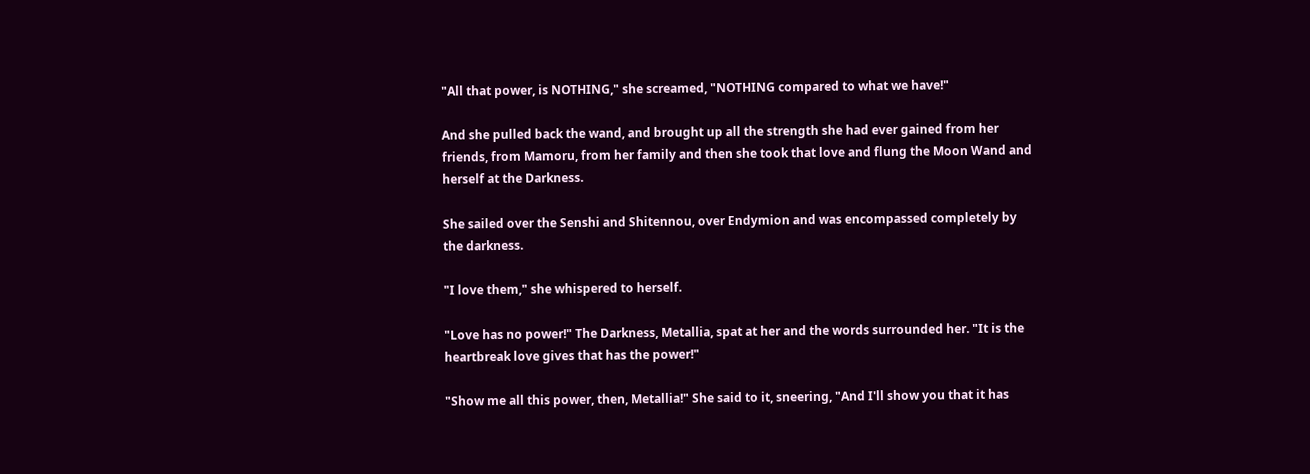"All that power, is NOTHING," she screamed, "NOTHING compared to what we have!"

And she pulled back the wand, and brought up all the strength she had ever gained from her friends, from Mamoru, from her family and then she took that love and flung the Moon Wand and herself at the Darkness.

She sailed over the Senshi and Shitennou, over Endymion and was encompassed completely by the darkness.

"I love them," she whispered to herself.

"Love has no power!" The Darkness, Metallia, spat at her and the words surrounded her. "It is the heartbreak love gives that has the power!"

"Show me all this power, then, Metallia!" She said to it, sneering, "And I'll show you that it has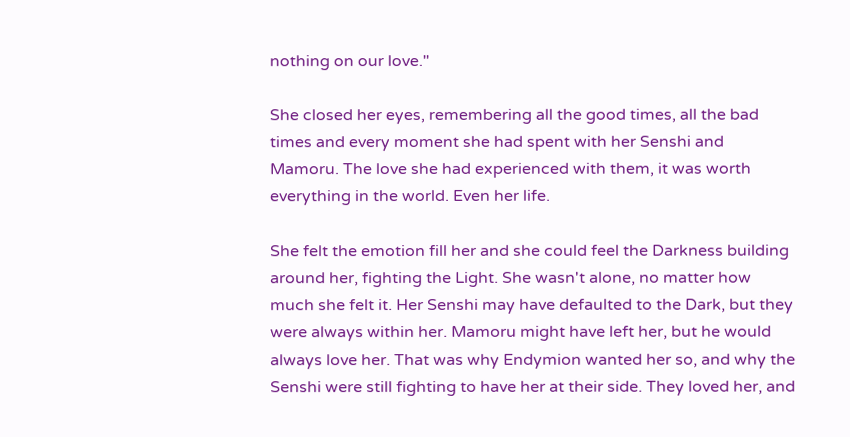nothing on our love."

She closed her eyes, remembering all the good times, all the bad times and every moment she had spent with her Senshi and Mamoru. The love she had experienced with them, it was worth everything in the world. Even her life.

She felt the emotion fill her and she could feel the Darkness building around her, fighting the Light. She wasn't alone, no matter how much she felt it. Her Senshi may have defaulted to the Dark, but they were always within her. Mamoru might have left her, but he would always love her. That was why Endymion wanted her so, and why the Senshi were still fighting to have her at their side. They loved her, and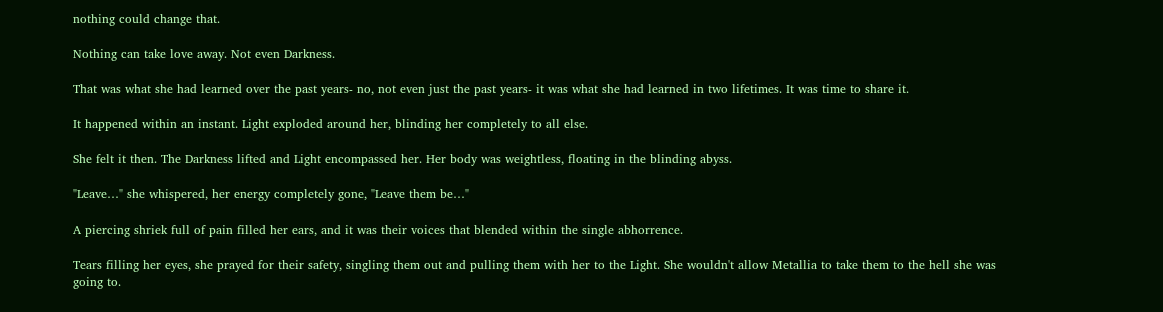nothing could change that.

Nothing can take love away. Not even Darkness.

That was what she had learned over the past years- no, not even just the past years- it was what she had learned in two lifetimes. It was time to share it.

It happened within an instant. Light exploded around her, blinding her completely to all else.

She felt it then. The Darkness lifted and Light encompassed her. Her body was weightless, floating in the blinding abyss.

"Leave…" she whispered, her energy completely gone, "Leave them be…"

A piercing shriek full of pain filled her ears, and it was their voices that blended within the single abhorrence.

Tears filling her eyes, she prayed for their safety, singling them out and pulling them with her to the Light. She wouldn't allow Metallia to take them to the hell she was going to.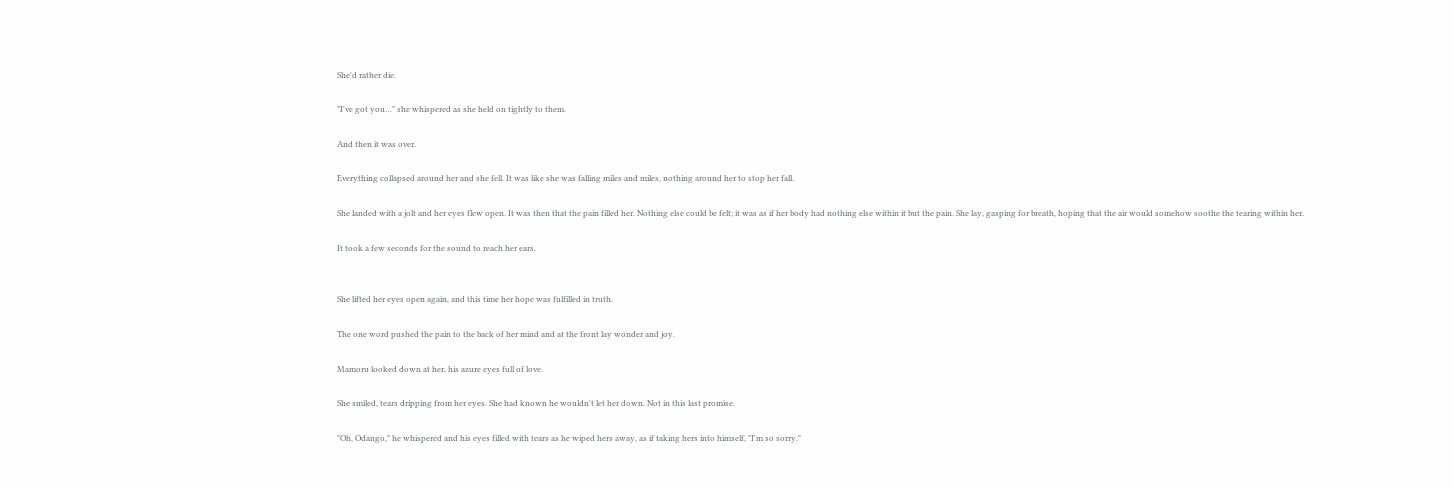She'd rather die.

"I've got you…" she whispered as she held on tightly to them.

And then it was over.

Everything collapsed around her and she fell. It was like she was falling miles and miles, nothing around her to stop her fall.

She landed with a jolt and her eyes flew open. It was then that the pain filled her. Nothing else could be felt; it was as if her body had nothing else within it but the pain. She lay, gasping for breath, hoping that the air would somehow soothe the tearing within her.

It took a few seconds for the sound to reach her ears.


She lifted her eyes open again, and this time her hope was fulfilled in truth.

The one word pushed the pain to the back of her mind and at the front lay wonder and joy.

Mamoru looked down at her, his azure eyes full of love.

She smiled, tears dripping from her eyes. She had known he wouldn't let her down. Not in this last promise.

"Oh, Odango," he whispered and his eyes filled with tears as he wiped hers away, as if taking hers into himself, "I'm so sorry."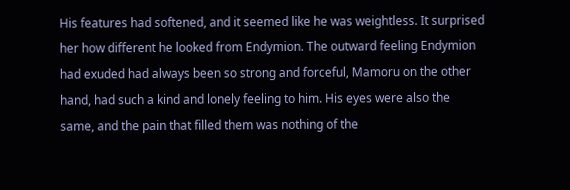His features had softened, and it seemed like he was weightless. It surprised her how different he looked from Endymion. The outward feeling Endymion had exuded had always been so strong and forceful, Mamoru on the other hand, had such a kind and lonely feeling to him. His eyes were also the same, and the pain that filled them was nothing of the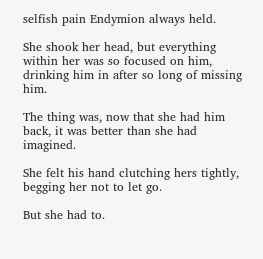selfish pain Endymion always held.

She shook her head, but everything within her was so focused on him, drinking him in after so long of missing him.

The thing was, now that she had him back, it was better than she had imagined.

She felt his hand clutching hers tightly, begging her not to let go.

But she had to.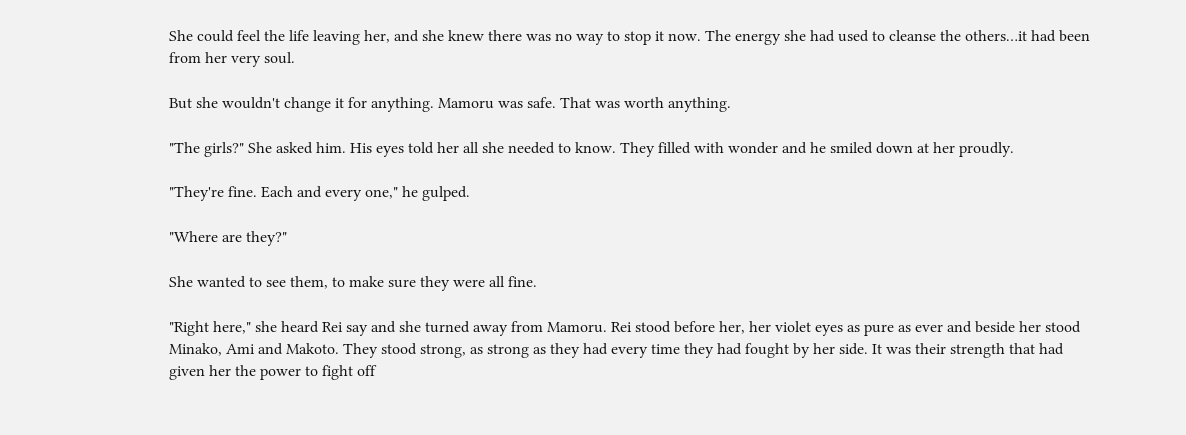She could feel the life leaving her, and she knew there was no way to stop it now. The energy she had used to cleanse the others…it had been from her very soul.

But she wouldn't change it for anything. Mamoru was safe. That was worth anything.

"The girls?" She asked him. His eyes told her all she needed to know. They filled with wonder and he smiled down at her proudly.

"They're fine. Each and every one," he gulped.

"Where are they?"

She wanted to see them, to make sure they were all fine.

"Right here," she heard Rei say and she turned away from Mamoru. Rei stood before her, her violet eyes as pure as ever and beside her stood Minako, Ami and Makoto. They stood strong, as strong as they had every time they had fought by her side. It was their strength that had given her the power to fight off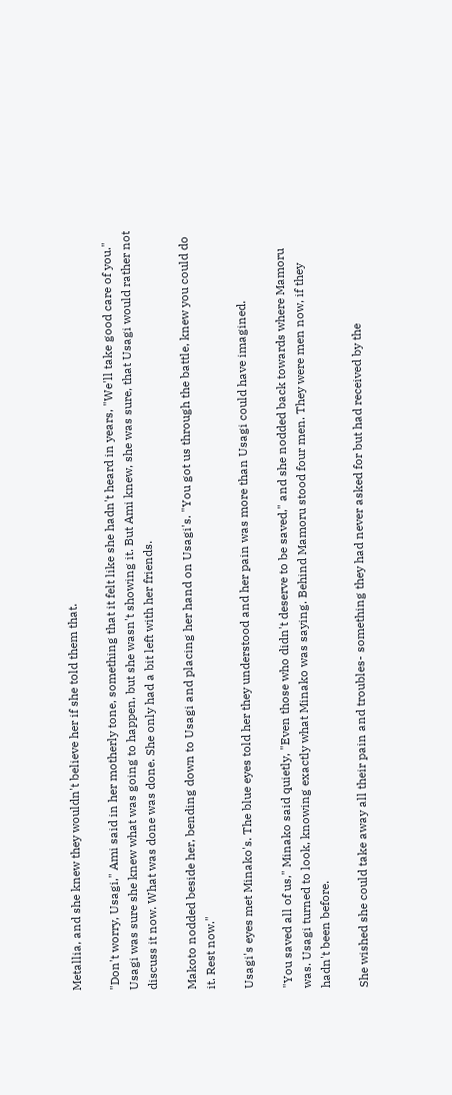Metallia, and she knew they wouldn't believe her if she told them that.

"Don't worry, Usagi," Ami said in her motherly tone, something that it felt like she hadn't heard in years, "We'll take good care of you." Usagi was sure she knew what was going to happen, but she wasn't showing it. But Ami knew, she was sure, that Usagi would rather not discuss it now. What was done was done. She only had a bit left with her friends.

Makoto nodded beside her, bending down to Usagi and placing her hand on Usagi's. "You got us through the battle, knew you could do it. Rest now."

Usagi's eyes met Minako's. The blue eyes told her they understood and her pain was more than Usagi could have imagined.

"You saved all of us," Minako said quietly, "Even those who didn't deserve to be saved," and she nodded back towards where Mamoru was. Usagi turned to look, knowing exactly what Minako was saying. Behind Mamoru stood four men. They were men now, if they hadn't been before.

She wished she could take away all their pain and troubles- something they had never asked for but had received by the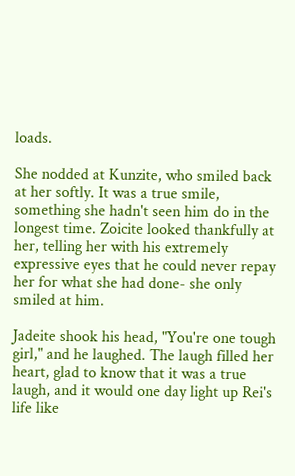loads.

She nodded at Kunzite, who smiled back at her softly. It was a true smile, something she hadn't seen him do in the longest time. Zoicite looked thankfully at her, telling her with his extremely expressive eyes that he could never repay her for what she had done- she only smiled at him.

Jadeite shook his head, "You're one tough girl," and he laughed. The laugh filled her heart, glad to know that it was a true laugh, and it would one day light up Rei's life like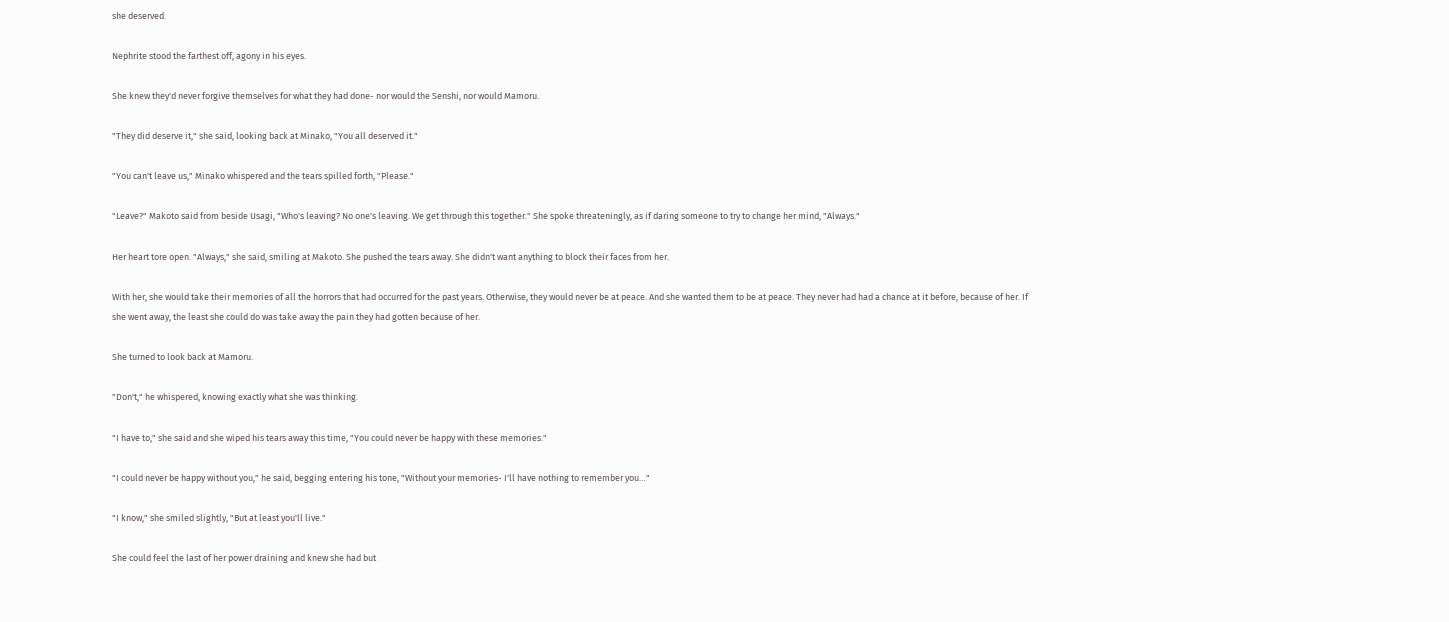she deserved.

Nephrite stood the farthest off, agony in his eyes.

She knew they'd never forgive themselves for what they had done- nor would the Senshi, nor would Mamoru.

"They did deserve it," she said, looking back at Minako, "You all deserved it."

"You can't leave us," Minako whispered and the tears spilled forth, "Please."

"Leave?" Makoto said from beside Usagi, "Who's leaving? No one's leaving. We get through this together." She spoke threateningly, as if daring someone to try to change her mind, "Always."

Her heart tore open. "Always," she said, smiling at Makoto. She pushed the tears away. She didn't want anything to block their faces from her.

With her, she would take their memories of all the horrors that had occurred for the past years. Otherwise, they would never be at peace. And she wanted them to be at peace. They never had had a chance at it before, because of her. If she went away, the least she could do was take away the pain they had gotten because of her.

She turned to look back at Mamoru.

"Don't," he whispered, knowing exactly what she was thinking.

"I have to," she said and she wiped his tears away this time, "You could never be happy with these memories."

"I could never be happy without you," he said, begging entering his tone, "Without your memories- I'll have nothing to remember you…"

"I know," she smiled slightly, "But at least you'll live."

She could feel the last of her power draining and knew she had but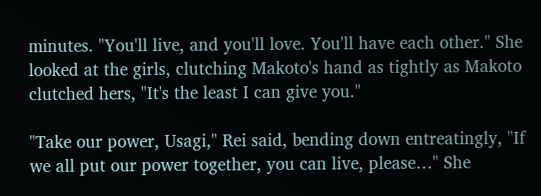minutes. "You'll live, and you'll love. You'll have each other." She looked at the girls, clutching Makoto's hand as tightly as Makoto clutched hers, "It's the least I can give you."

"Take our power, Usagi," Rei said, bending down entreatingly, "If we all put our power together, you can live, please…" She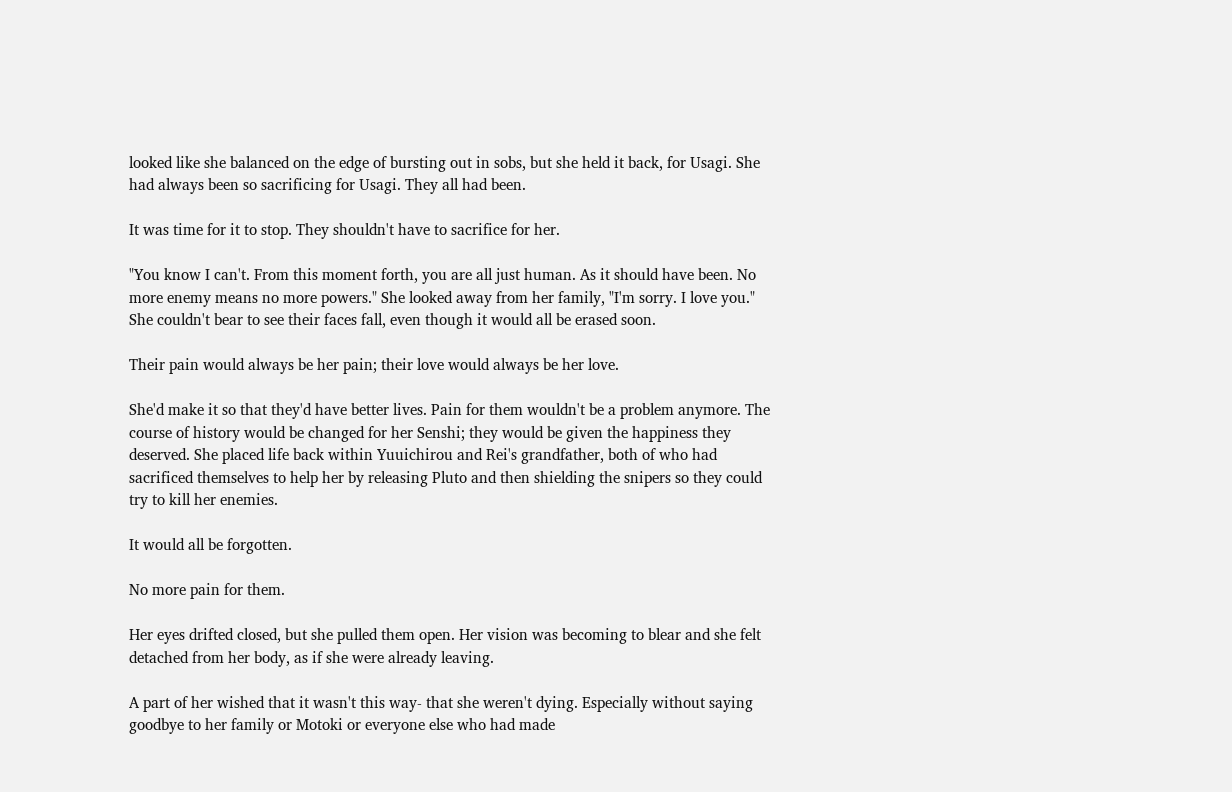looked like she balanced on the edge of bursting out in sobs, but she held it back, for Usagi. She had always been so sacrificing for Usagi. They all had been.

It was time for it to stop. They shouldn't have to sacrifice for her.

"You know I can't. From this moment forth, you are all just human. As it should have been. No more enemy means no more powers." She looked away from her family, "I'm sorry. I love you." She couldn't bear to see their faces fall, even though it would all be erased soon.

Their pain would always be her pain; their love would always be her love.

She'd make it so that they'd have better lives. Pain for them wouldn't be a problem anymore. The course of history would be changed for her Senshi; they would be given the happiness they deserved. She placed life back within Yuuichirou and Rei's grandfather, both of who had sacrificed themselves to help her by releasing Pluto and then shielding the snipers so they could try to kill her enemies.

It would all be forgotten.

No more pain for them.

Her eyes drifted closed, but she pulled them open. Her vision was becoming to blear and she felt detached from her body, as if she were already leaving.

A part of her wished that it wasn't this way- that she weren't dying. Especially without saying goodbye to her family or Motoki or everyone else who had made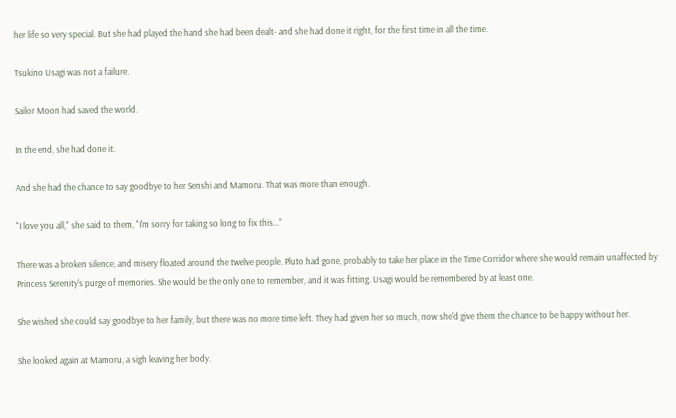her life so very special. But she had played the hand she had been dealt- and she had done it right, for the first time in all the time.

Tsukino Usagi was not a failure.

Sailor Moon had saved the world.

In the end, she had done it.

And she had the chance to say goodbye to her Senshi and Mamoru. That was more than enough.

"I love you all," she said to them, "I'm sorry for taking so long to fix this…"

There was a broken silence, and misery floated around the twelve people. Pluto had gone, probably to take her place in the Time Corridor where she would remain unaffected by Princess Serenity's purge of memories. She would be the only one to remember, and it was fitting. Usagi would be remembered by at least one.

She wished she could say goodbye to her family, but there was no more time left. They had given her so much, now she'd give them the chance to be happy without her.

She looked again at Mamoru, a sigh leaving her body.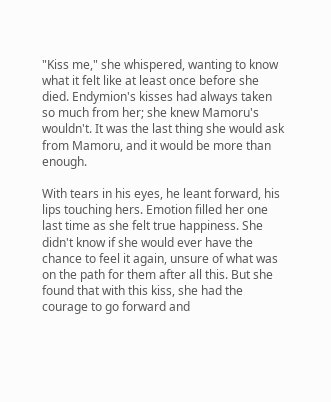"Kiss me," she whispered, wanting to know what it felt like at least once before she died. Endymion's kisses had always taken so much from her; she knew Mamoru's wouldn't. It was the last thing she would ask from Mamoru, and it would be more than enough.

With tears in his eyes, he leant forward, his lips touching hers. Emotion filled her one last time as she felt true happiness. She didn't know if she would ever have the chance to feel it again, unsure of what was on the path for them after all this. But she found that with this kiss, she had the courage to go forward and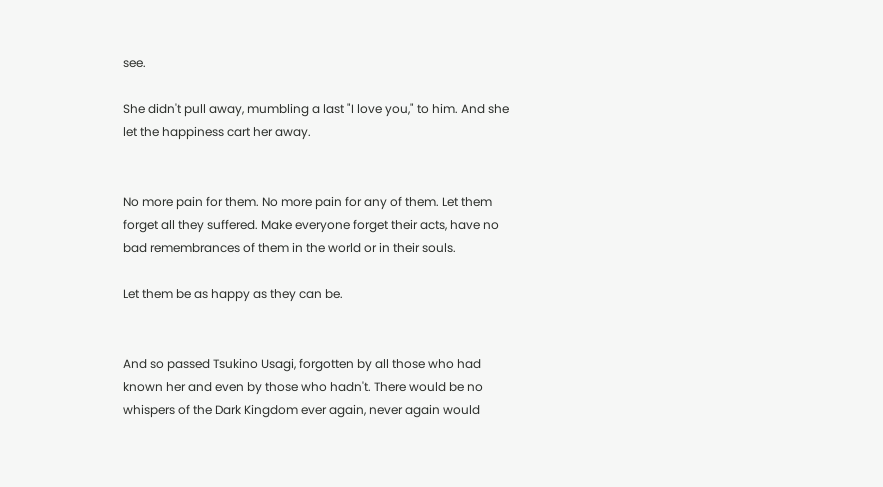see.

She didn't pull away, mumbling a last "I love you," to him. And she let the happiness cart her away.


No more pain for them. No more pain for any of them. Let them forget all they suffered. Make everyone forget their acts, have no bad remembrances of them in the world or in their souls.

Let them be as happy as they can be.


And so passed Tsukino Usagi, forgotten by all those who had known her and even by those who hadn't. There would be no whispers of the Dark Kingdom ever again, never again would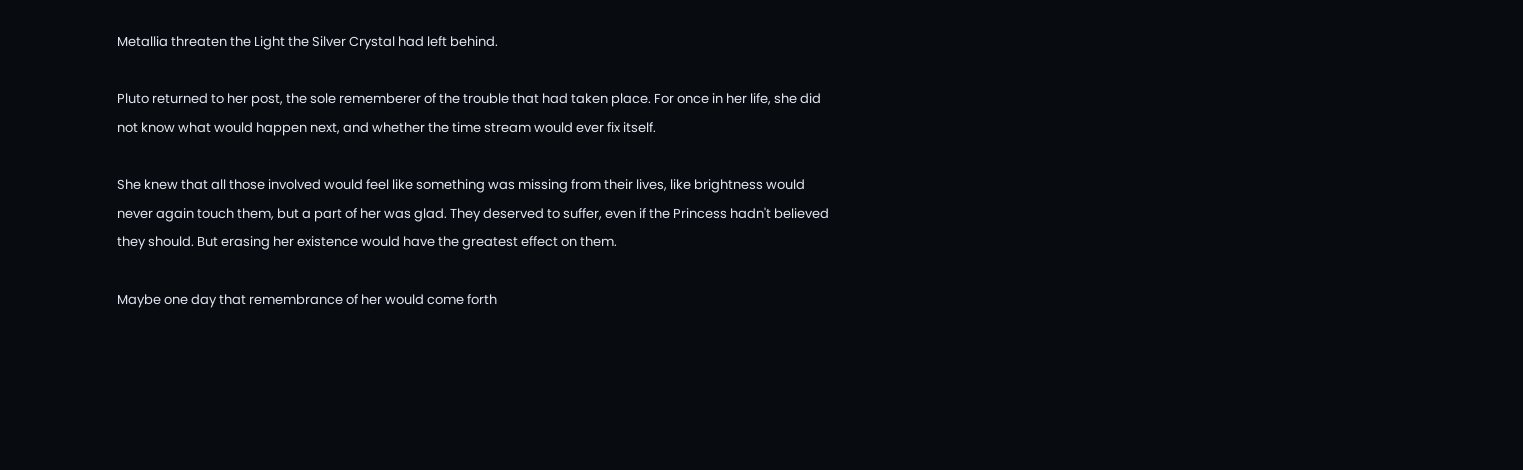Metallia threaten the Light the Silver Crystal had left behind.

Pluto returned to her post, the sole rememberer of the trouble that had taken place. For once in her life, she did not know what would happen next, and whether the time stream would ever fix itself.

She knew that all those involved would feel like something was missing from their lives, like brightness would never again touch them, but a part of her was glad. They deserved to suffer, even if the Princess hadn't believed they should. But erasing her existence would have the greatest effect on them.

Maybe one day that remembrance of her would come forth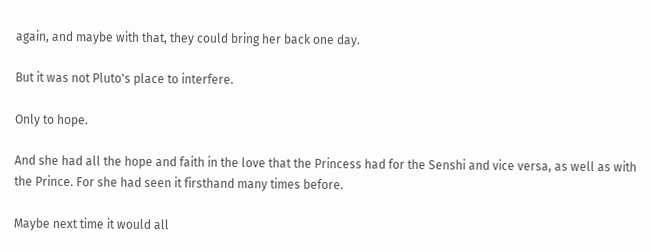again, and maybe with that, they could bring her back one day.

But it was not Pluto's place to interfere.

Only to hope.

And she had all the hope and faith in the love that the Princess had for the Senshi and vice versa, as well as with the Prince. For she had seen it firsthand many times before.

Maybe next time it would all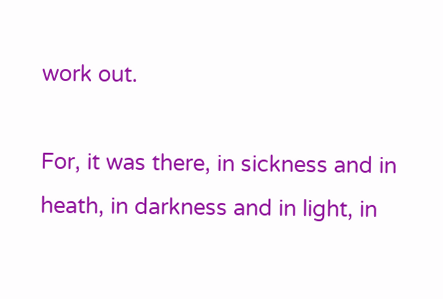work out.

For, it was there, in sickness and in heath, in darkness and in light, in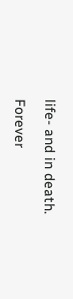life- and in death.

Forever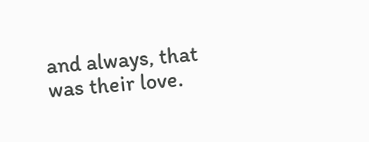and always, that was their love.